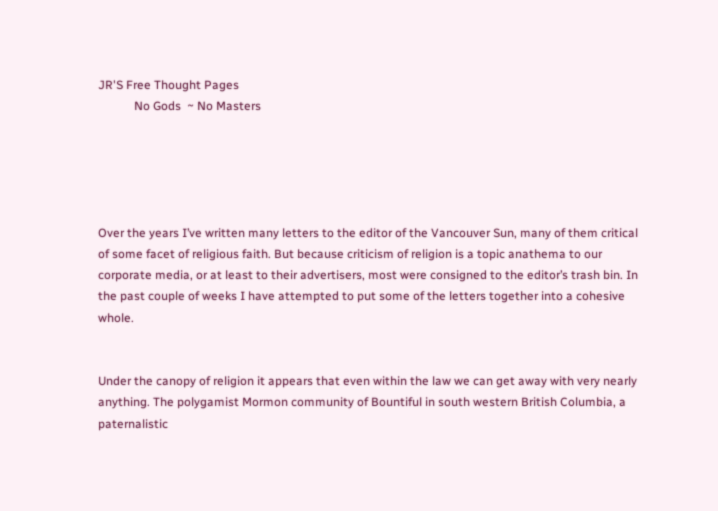JR'S Free Thought Pages
            No Gods  ~ No Masters





Over the years I’ve written many letters to the editor of the Vancouver Sun, many of them critical of some facet of religious faith. But because criticism of religion is a topic anathema to our corporate media, or at least to their advertisers, most were consigned to the editor’s trash bin. In the past couple of weeks I have attempted to put some of the letters together into a cohesive whole.


Under the canopy of religion it appears that even within the law we can get away with very nearly anything. The polygamist Mormon community of Bountiful in south western British Columbia, a paternalistic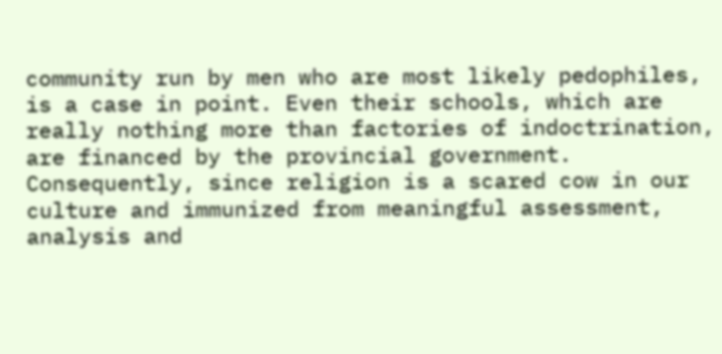community run by men who are most likely pedophiles, is a case in point. Even their schools, which are really nothing more than factories of indoctrination, are financed by the provincial government. Consequently, since religion is a scared cow in our culture and immunized from meaningful assessment, analysis and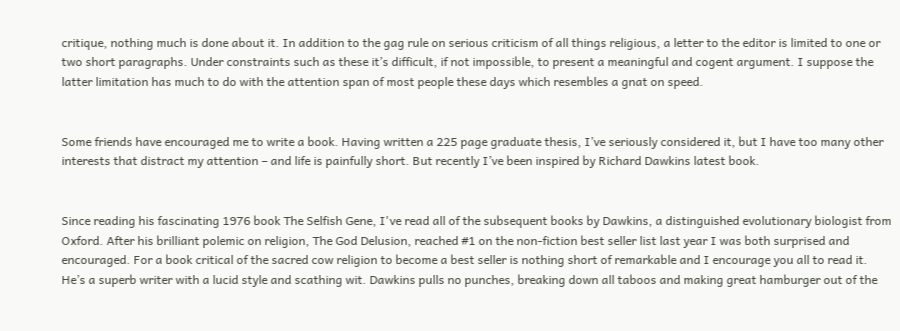critique, nothing much is done about it. In addition to the gag rule on serious criticism of all things religious, a letter to the editor is limited to one or two short paragraphs. Under constraints such as these it’s difficult, if not impossible, to present a meaningful and cogent argument. I suppose the latter limitation has much to do with the attention span of most people these days which resembles a gnat on speed.


Some friends have encouraged me to write a book. Having written a 225 page graduate thesis, I’ve seriously considered it, but I have too many other interests that distract my attention – and life is painfully short. But recently I’ve been inspired by Richard Dawkins latest book.


Since reading his fascinating 1976 book The Selfish Gene, I've read all of the subsequent books by Dawkins, a distinguished evolutionary biologist from Oxford. After his brilliant polemic on religion, The God Delusion, reached #1 on the non-fiction best seller list last year I was both surprised and encouraged. For a book critical of the sacred cow religion to become a best seller is nothing short of remarkable and I encourage you all to read it. He’s a superb writer with a lucid style and scathing wit. Dawkins pulls no punches, breaking down all taboos and making great hamburger out of the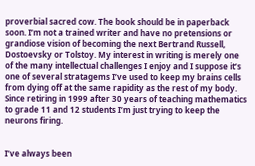proverbial sacred cow. The book should be in paperback soon. I’m not a trained writer and have no pretensions or grandiose vision of becoming the next Bertrand Russell, Dostoevsky or Tolstoy. My interest in writing is merely one of the many intellectual challenges I enjoy and I suppose it’s one of several stratagems I’ve used to keep my brains cells from dying off at the same rapidity as the rest of my body. Since retiring in 1999 after 30 years of teaching mathematics to grade 11 and 12 students I’m just trying to keep the neurons firing.


I’ve always been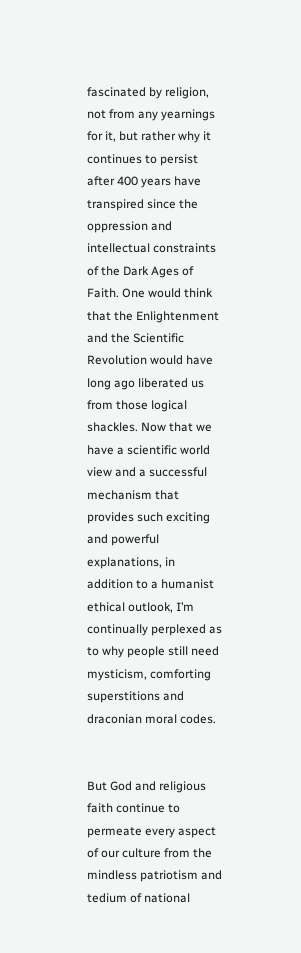fascinated by religion, not from any yearnings for it, but rather why it continues to persist after 400 years have transpired since the oppression and intellectual constraints of the Dark Ages of Faith. One would think that the Enlightenment and the Scientific Revolution would have long ago liberated us from those logical shackles. Now that we have a scientific world view and a successful mechanism that provides such exciting and powerful explanations, in addition to a humanist ethical outlook, I’m continually perplexed as to why people still need mysticism, comforting superstitions and draconian moral codes.


But God and religious faith continue to permeate every aspect of our culture from the mindless patriotism and tedium of national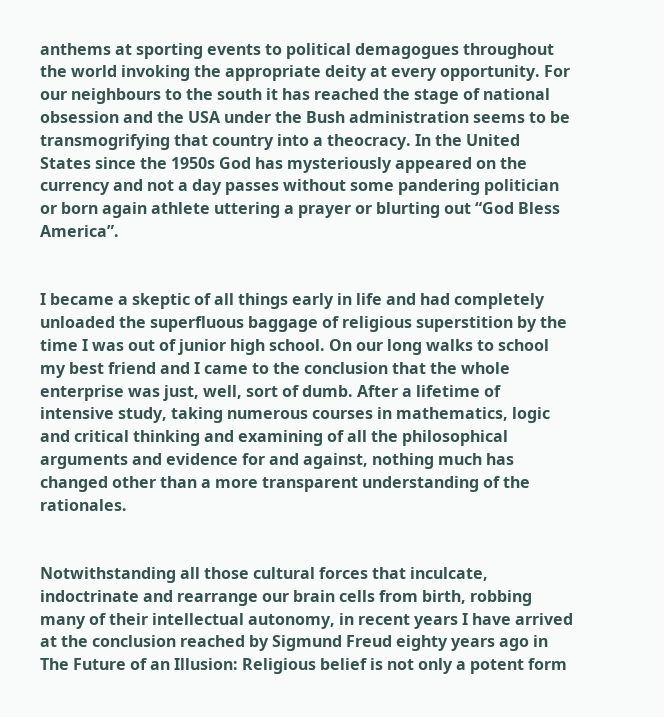anthems at sporting events to political demagogues throughout the world invoking the appropriate deity at every opportunity. For our neighbours to the south it has reached the stage of national obsession and the USA under the Bush administration seems to be transmogrifying that country into a theocracy. In the United States since the 1950s God has mysteriously appeared on the currency and not a day passes without some pandering politician or born again athlete uttering a prayer or blurting out “God Bless America”.


I became a skeptic of all things early in life and had completely unloaded the superfluous baggage of religious superstition by the time I was out of junior high school. On our long walks to school my best friend and I came to the conclusion that the whole enterprise was just, well, sort of dumb. After a lifetime of intensive study, taking numerous courses in mathematics, logic and critical thinking and examining of all the philosophical arguments and evidence for and against, nothing much has changed other than a more transparent understanding of the rationales.


Notwithstanding all those cultural forces that inculcate, indoctrinate and rearrange our brain cells from birth, robbing many of their intellectual autonomy, in recent years I have arrived at the conclusion reached by Sigmund Freud eighty years ago in The Future of an Illusion: Religious belief is not only a potent form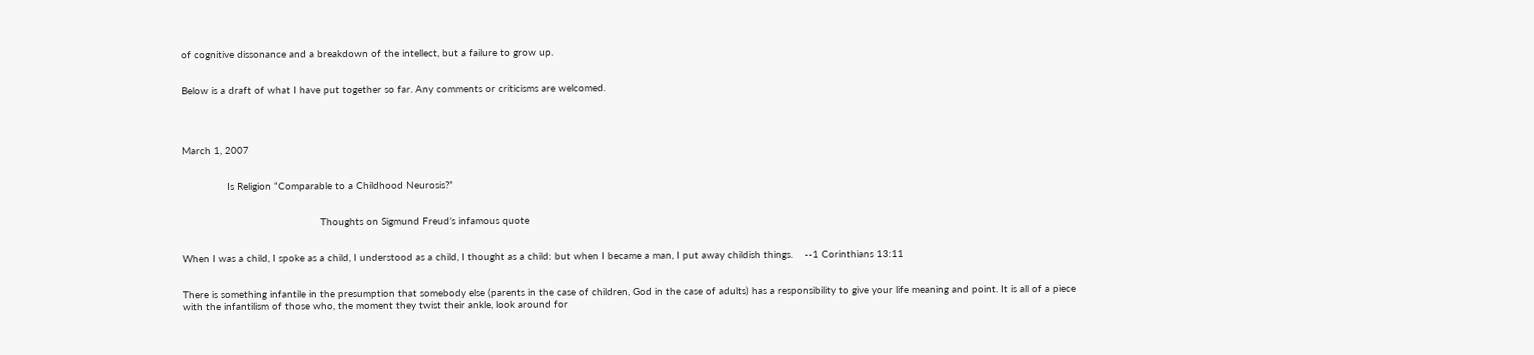of cognitive dissonance and a breakdown of the intellect, but a failure to grow up.


Below is a draft of what I have put together so far. Any comments or criticisms are welcomed.




March 1, 2007


               Is Religion “Comparable to a Childhood Neurosis?”


                                              Thoughts on Sigmund Freud’s infamous quote


When I was a child, I spoke as a child, I understood as a child, I thought as a child: but when I became a man, I put away childish things.    --1 Corinthians 13:11


There is something infantile in the presumption that somebody else (parents in the case of children, God in the case of adults) has a responsibility to give your life meaning and point. It is all of a piece with the infantilism of those who, the moment they twist their ankle, look around for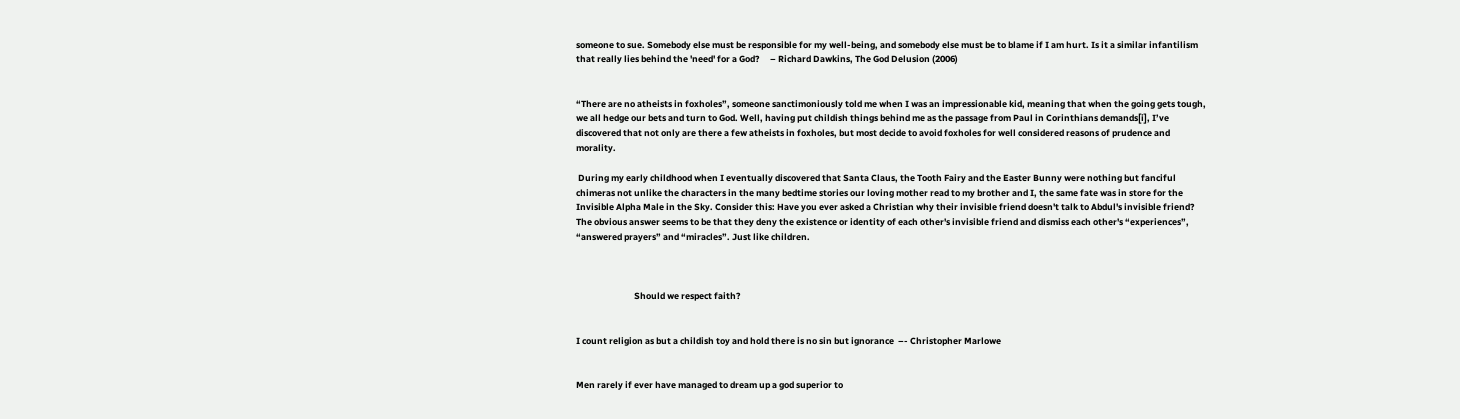someone to sue. Somebody else must be responsible for my well-being, and somebody else must be to blame if I am hurt. Is it a similar infantilism that really lies behind the 'need' for a God?     – Richard Dawkins, The God Delusion (2006)


“There are no atheists in foxholes”, someone sanctimoniously told me when I was an impressionable kid, meaning that when the going gets tough, we all hedge our bets and turn to God. Well, having put childish things behind me as the passage from Paul in Corinthians demands[i], I’ve discovered that not only are there a few atheists in foxholes, but most decide to avoid foxholes for well considered reasons of prudence and morality.

 During my early childhood when I eventually discovered that Santa Claus, the Tooth Fairy and the Easter Bunny were nothing but fanciful chimeras not unlike the characters in the many bedtime stories our loving mother read to my brother and I, the same fate was in store for the Invisible Alpha Male in the Sky. Consider this: Have you ever asked a Christian why their invisible friend doesn't talk to Abdul's invisible friend? The obvious answer seems to be that they deny the existence or identity of each other's invisible friend and dismiss each other's “experiences”, “answered prayers” and “miracles”. Just like children.



                             Should we respect faith?


I count religion as but a childish toy and hold there is no sin but ignorance  –- Christopher Marlowe


Men rarely if ever have managed to dream up a god superior to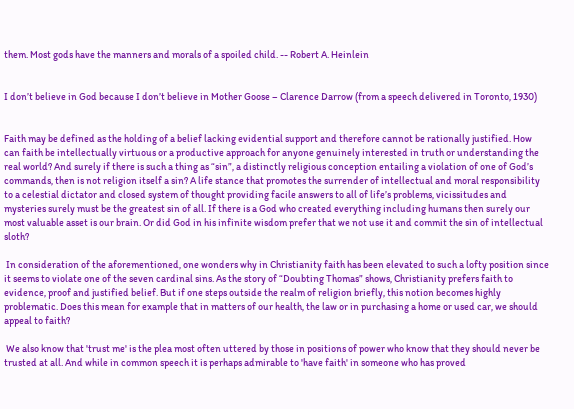them. Most gods have the manners and morals of a spoiled child. -- Robert A. Heinlein


I don’t believe in God because I don’t believe in Mother Goose – Clarence Darrow (from a speech delivered in Toronto, 1930)


Faith may be defined as the holding of a belief lacking evidential support and therefore cannot be rationally justified. How can faith be intellectually virtuous or a productive approach for anyone genuinely interested in truth or understanding the real world? And surely if there is such a thing as “sin”, a distinctly religious conception entailing a violation of one of God’s commands, then is not religion itself a sin? A life stance that promotes the surrender of intellectual and moral responsibility to a celestial dictator and closed system of thought providing facile answers to all of life’s problems, vicissitudes and mysteries surely must be the greatest sin of all. If there is a God who created everything including humans then surely our most valuable asset is our brain. Or did God in his infinite wisdom prefer that we not use it and commit the sin of intellectual sloth?

 In consideration of the aforementioned, one wonders why in Christianity faith has been elevated to such a lofty position since it seems to violate one of the seven cardinal sins. As the story of “Doubting Thomas” shows, Christianity prefers faith to evidence, proof and justified belief. But if one steps outside the realm of religion briefly, this notion becomes highly problematic. Does this mean for example that in matters of our health, the law or in purchasing a home or used car, we should appeal to faith?

 We also know that 'trust me' is the plea most often uttered by those in positions of power who know that they should never be trusted at all. And while in common speech it is perhaps admirable to 'have faith' in someone who has proved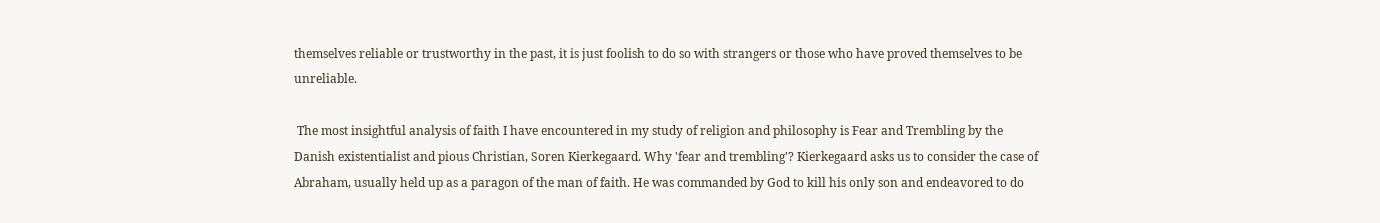themselves reliable or trustworthy in the past, it is just foolish to do so with strangers or those who have proved themselves to be unreliable.

 The most insightful analysis of faith I have encountered in my study of religion and philosophy is Fear and Trembling by the Danish existentialist and pious Christian, Soren Kierkegaard. Why 'fear and trembling'? Kierkegaard asks us to consider the case of Abraham, usually held up as a paragon of the man of faith. He was commanded by God to kill his only son and endeavored to do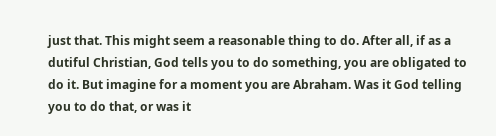just that. This might seem a reasonable thing to do. After all, if as a dutiful Christian, God tells you to do something, you are obligated to do it. But imagine for a moment you are Abraham. Was it God telling you to do that, or was it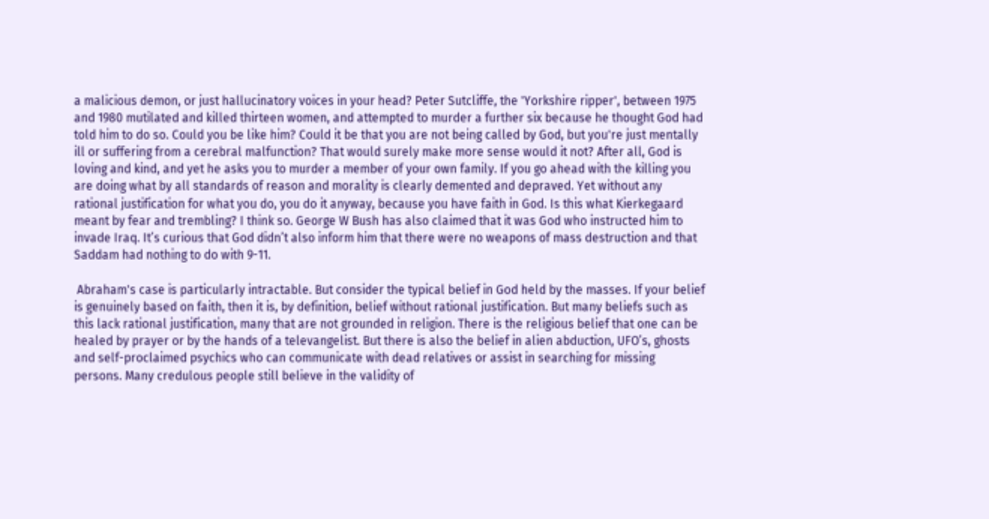a malicious demon, or just hallucinatory voices in your head? Peter Sutcliffe, the 'Yorkshire ripper', between 1975 and 1980 mutilated and killed thirteen women, and attempted to murder a further six because he thought God had told him to do so. Could you be like him? Could it be that you are not being called by God, but you're just mentally ill or suffering from a cerebral malfunction? That would surely make more sense would it not? After all, God is loving and kind, and yet he asks you to murder a member of your own family. If you go ahead with the killing you are doing what by all standards of reason and morality is clearly demented and depraved. Yet without any rational justification for what you do, you do it anyway, because you have faith in God. Is this what Kierkegaard meant by fear and trembling? I think so. George W Bush has also claimed that it was God who instructed him to invade Iraq. It’s curious that God didn’t also inform him that there were no weapons of mass destruction and that Saddam had nothing to do with 9-11.

 Abraham's case is particularly intractable. But consider the typical belief in God held by the masses. If your belief is genuinely based on faith, then it is, by definition, belief without rational justification. But many beliefs such as this lack rational justification, many that are not grounded in religion. There is the religious belief that one can be healed by prayer or by the hands of a televangelist. But there is also the belief in alien abduction, UFO’s, ghosts and self-proclaimed psychics who can communicate with dead relatives or assist in searching for missing persons. Many credulous people still believe in the validity of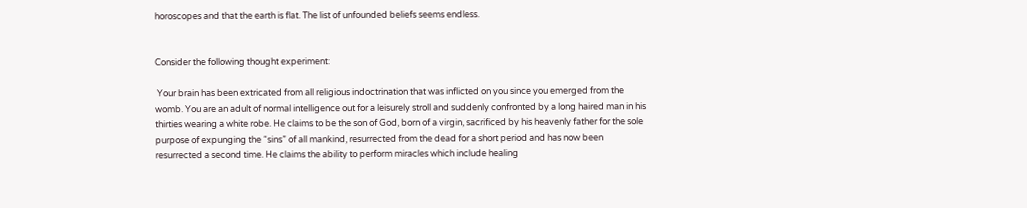horoscopes and that the earth is flat. The list of unfounded beliefs seems endless.


Consider the following thought experiment:

 Your brain has been extricated from all religious indoctrination that was inflicted on you since you emerged from the womb. You are an adult of normal intelligence out for a leisurely stroll and suddenly confronted by a long haired man in his thirties wearing a white robe. He claims to be the son of God, born of a virgin, sacrificed by his heavenly father for the sole purpose of expunging the “sins” of all mankind, resurrected from the dead for a short period and has now been resurrected a second time. He claims the ability to perform miracles which include healing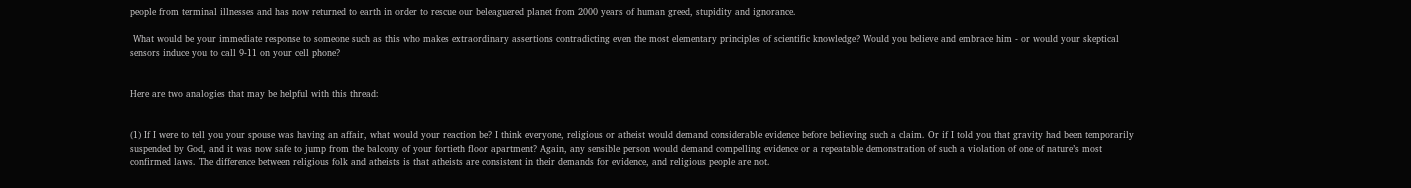people from terminal illnesses and has now returned to earth in order to rescue our beleaguered planet from 2000 years of human greed, stupidity and ignorance.

 What would be your immediate response to someone such as this who makes extraordinary assertions contradicting even the most elementary principles of scientific knowledge? Would you believe and embrace him - or would your skeptical sensors induce you to call 9-11 on your cell phone?


Here are two analogies that may be helpful with this thread:


(1) If I were to tell you your spouse was having an affair, what would your reaction be? I think everyone, religious or atheist would demand considerable evidence before believing such a claim. Or if I told you that gravity had been temporarily suspended by God, and it was now safe to jump from the balcony of your fortieth floor apartment? Again, any sensible person would demand compelling evidence or a repeatable demonstration of such a violation of one of nature’s most confirmed laws. The difference between religious folk and atheists is that atheists are consistent in their demands for evidence, and religious people are not.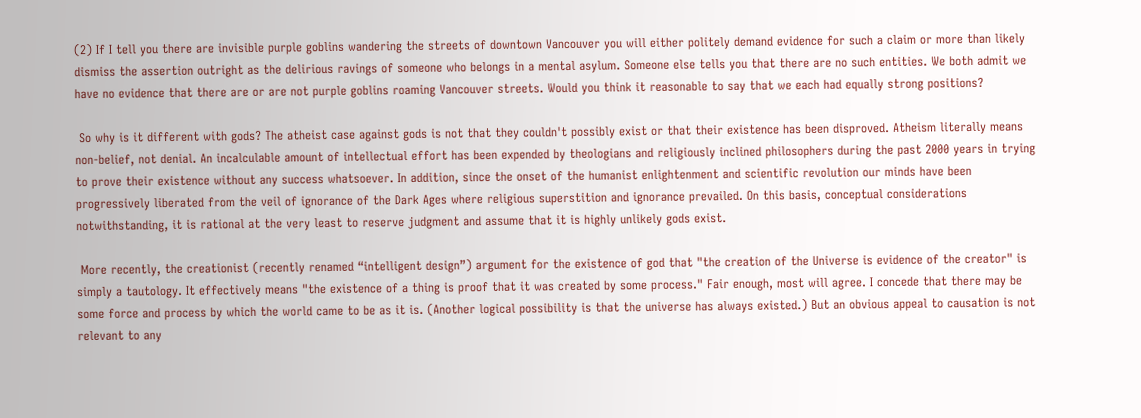(2) If I tell you there are invisible purple goblins wandering the streets of downtown Vancouver you will either politely demand evidence for such a claim or more than likely dismiss the assertion outright as the delirious ravings of someone who belongs in a mental asylum. Someone else tells you that there are no such entities. We both admit we have no evidence that there are or are not purple goblins roaming Vancouver streets. Would you think it reasonable to say that we each had equally strong positions?

 So why is it different with gods? The atheist case against gods is not that they couldn't possibly exist or that their existence has been disproved. Atheism literally means non-belief, not denial. An incalculable amount of intellectual effort has been expended by theologians and religiously inclined philosophers during the past 2000 years in trying to prove their existence without any success whatsoever. In addition, since the onset of the humanist enlightenment and scientific revolution our minds have been progressively liberated from the veil of ignorance of the Dark Ages where religious superstition and ignorance prevailed. On this basis, conceptual considerations notwithstanding, it is rational at the very least to reserve judgment and assume that it is highly unlikely gods exist.

 More recently, the creationist (recently renamed “intelligent design”) argument for the existence of god that "the creation of the Universe is evidence of the creator" is simply a tautology. It effectively means "the existence of a thing is proof that it was created by some process." Fair enough, most will agree. I concede that there may be some force and process by which the world came to be as it is. (Another logical possibility is that the universe has always existed.) But an obvious appeal to causation is not relevant to any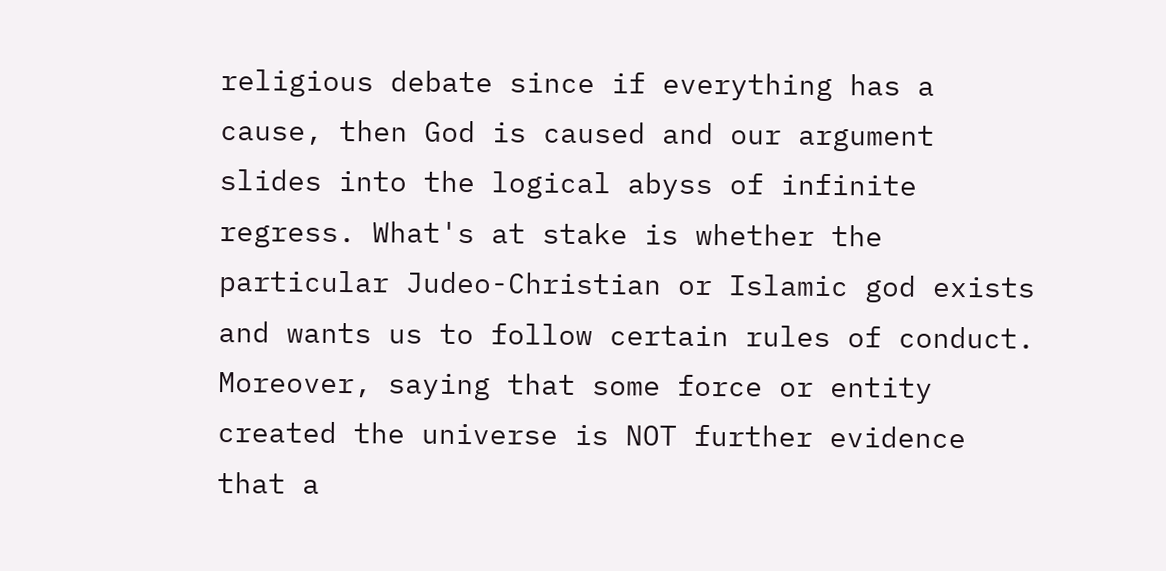religious debate since if everything has a cause, then God is caused and our argument slides into the logical abyss of infinite regress. What's at stake is whether the particular Judeo-Christian or Islamic god exists and wants us to follow certain rules of conduct. Moreover, saying that some force or entity created the universe is NOT further evidence that a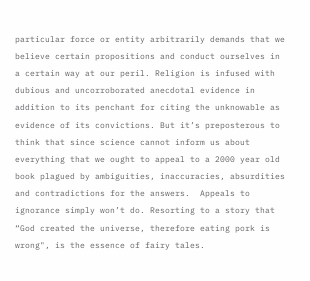particular force or entity arbitrarily demands that we believe certain propositions and conduct ourselves in a certain way at our peril. Religion is infused with dubious and uncorroborated anecdotal evidence in addition to its penchant for citing the unknowable as evidence of its convictions. But it’s preposterous to think that since science cannot inform us about everything that we ought to appeal to a 2000 year old book plagued by ambiguities, inaccuracies, absurdities and contradictions for the answers.  Appeals to ignorance simply won’t do. Resorting to a story that “God created the universe, therefore eating pork is wrong", is the essence of fairy tales.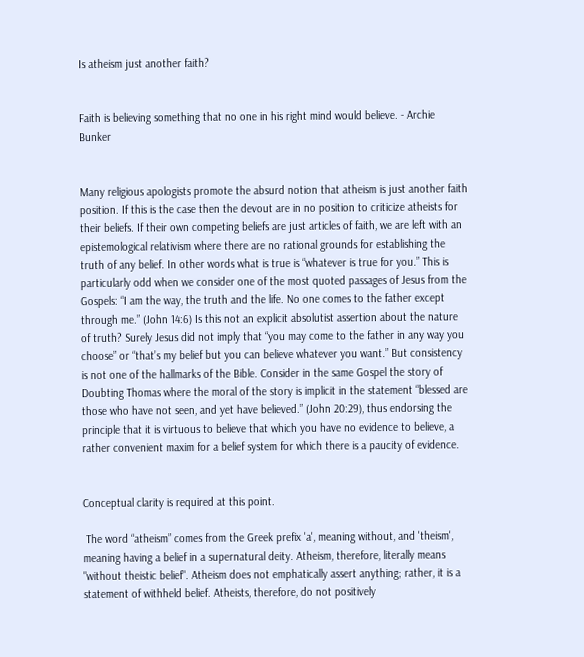Is atheism just another faith?


Faith is believing something that no one in his right mind would believe. - Archie Bunker


Many religious apologists promote the absurd notion that atheism is just another faith position. If this is the case then the devout are in no position to criticize atheists for their beliefs. If their own competing beliefs are just articles of faith, we are left with an epistemological relativism where there are no rational grounds for establishing the truth of any belief. In other words what is true is “whatever is true for you.” This is particularly odd when we consider one of the most quoted passages of Jesus from the Gospels: “I am the way, the truth and the life. No one comes to the father except through me.” (John 14:6) Is this not an explicit absolutist assertion about the nature of truth? Surely Jesus did not imply that “you may come to the father in any way you choose” or “that’s my belief but you can believe whatever you want.” But consistency is not one of the hallmarks of the Bible. Consider in the same Gospel the story of Doubting Thomas where the moral of the story is implicit in the statement “blessed are those who have not seen, and yet have believed.” (John 20:29), thus endorsing the principle that it is virtuous to believe that which you have no evidence to believe, a rather convenient maxim for a belief system for which there is a paucity of evidence.


Conceptual clarity is required at this point.

 The word “atheism” comes from the Greek prefix 'a', meaning without, and 'theism', meaning having a belief in a supernatural deity. Atheism, therefore, literally means "without theistic belief". Atheism does not emphatically assert anything; rather, it is a statement of withheld belief. Atheists, therefore, do not positively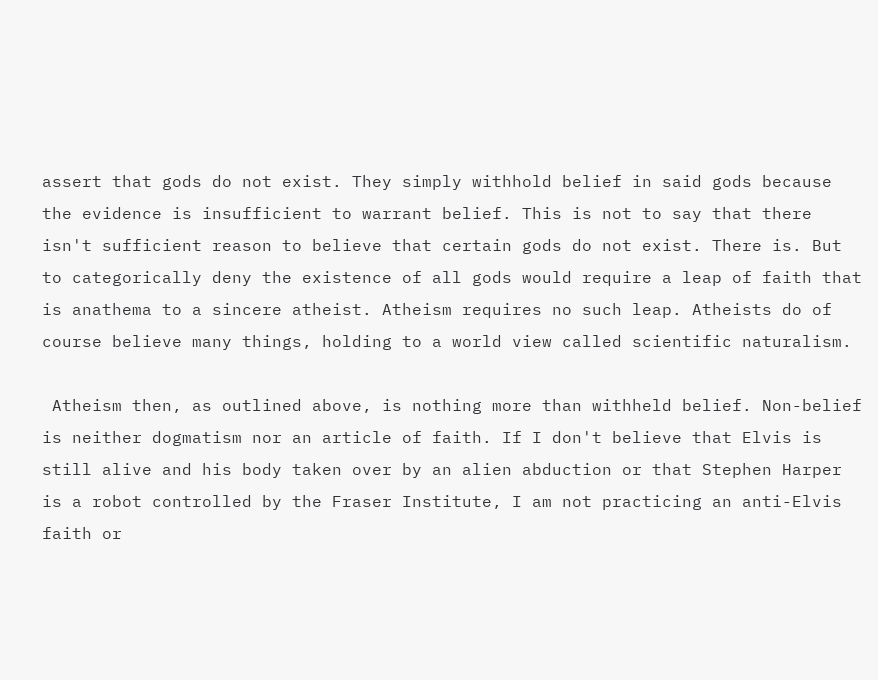assert that gods do not exist. They simply withhold belief in said gods because the evidence is insufficient to warrant belief. This is not to say that there isn't sufficient reason to believe that certain gods do not exist. There is. But to categorically deny the existence of all gods would require a leap of faith that is anathema to a sincere atheist. Atheism requires no such leap. Atheists do of course believe many things, holding to a world view called scientific naturalism.

 Atheism then, as outlined above, is nothing more than withheld belief. Non-belief is neither dogmatism nor an article of faith. If I don't believe that Elvis is still alive and his body taken over by an alien abduction or that Stephen Harper is a robot controlled by the Fraser Institute, I am not practicing an anti-Elvis faith or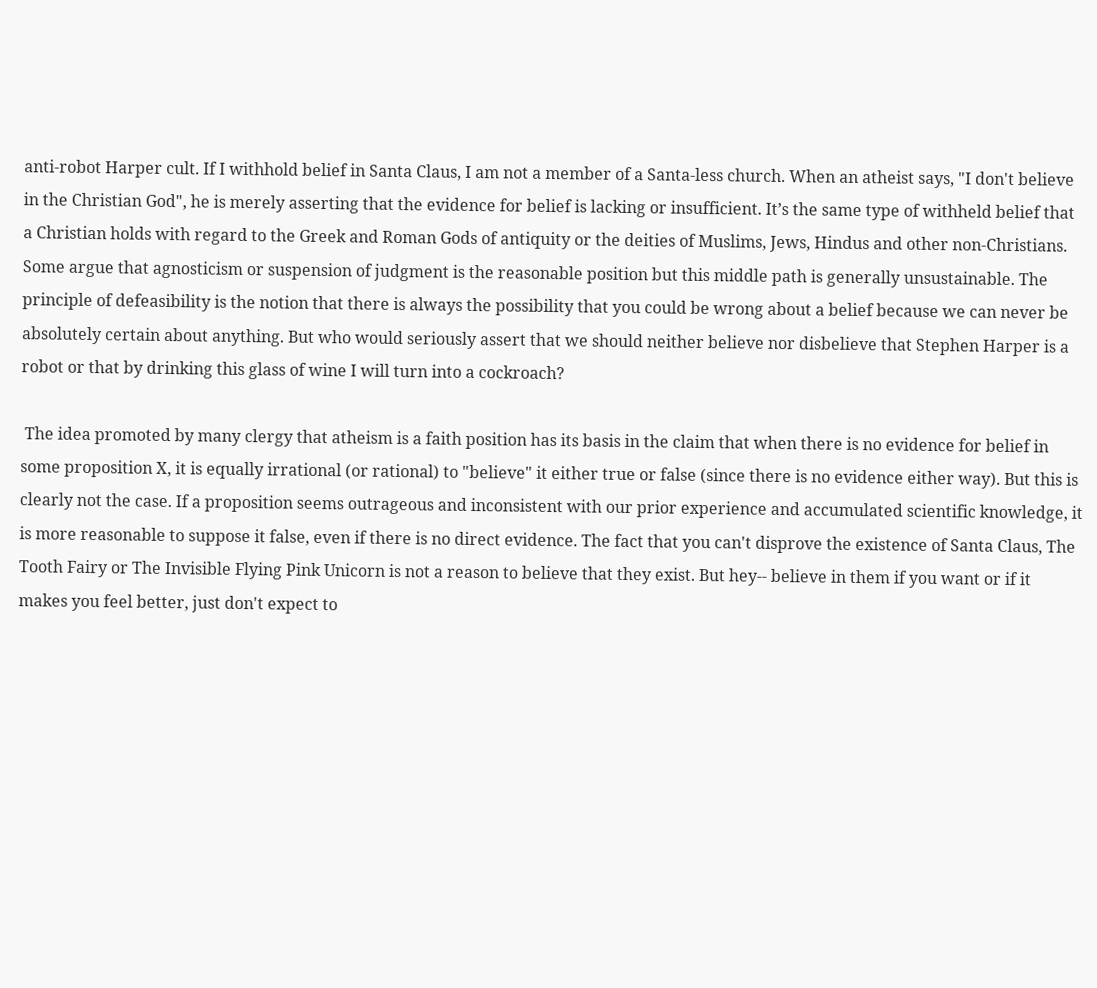anti-robot Harper cult. If I withhold belief in Santa Claus, I am not a member of a Santa-less church. When an atheist says, "I don't believe in the Christian God", he is merely asserting that the evidence for belief is lacking or insufficient. It’s the same type of withheld belief that a Christian holds with regard to the Greek and Roman Gods of antiquity or the deities of Muslims, Jews, Hindus and other non-Christians. Some argue that agnosticism or suspension of judgment is the reasonable position but this middle path is generally unsustainable. The principle of defeasibility is the notion that there is always the possibility that you could be wrong about a belief because we can never be absolutely certain about anything. But who would seriously assert that we should neither believe nor disbelieve that Stephen Harper is a robot or that by drinking this glass of wine I will turn into a cockroach?

 The idea promoted by many clergy that atheism is a faith position has its basis in the claim that when there is no evidence for belief in some proposition X, it is equally irrational (or rational) to "believe" it either true or false (since there is no evidence either way). But this is clearly not the case. If a proposition seems outrageous and inconsistent with our prior experience and accumulated scientific knowledge, it is more reasonable to suppose it false, even if there is no direct evidence. The fact that you can't disprove the existence of Santa Claus, The Tooth Fairy or The Invisible Flying Pink Unicorn is not a reason to believe that they exist. But hey-- believe in them if you want or if it makes you feel better, just don't expect to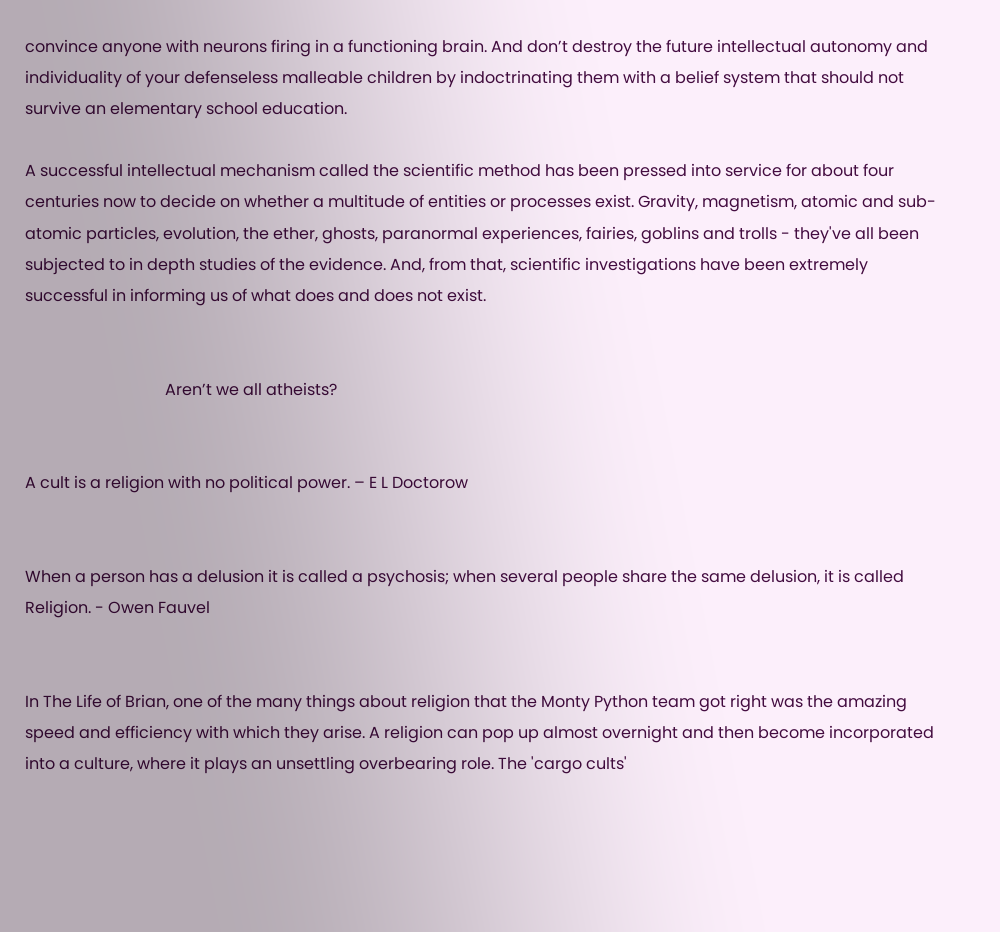convince anyone with neurons firing in a functioning brain. And don’t destroy the future intellectual autonomy and individuality of your defenseless malleable children by indoctrinating them with a belief system that should not survive an elementary school education.

A successful intellectual mechanism called the scientific method has been pressed into service for about four centuries now to decide on whether a multitude of entities or processes exist. Gravity, magnetism, atomic and sub-atomic particles, evolution, the ether, ghosts, paranormal experiences, fairies, goblins and trolls - they've all been subjected to in depth studies of the evidence. And, from that, scientific investigations have been extremely successful in informing us of what does and does not exist.


                                   Aren’t we all atheists?


A cult is a religion with no political power. – E L Doctorow


When a person has a delusion it is called a psychosis; when several people share the same delusion, it is called Religion. - Owen Fauvel


In The Life of Brian, one of the many things about religion that the Monty Python team got right was the amazing speed and efficiency with which they arise. A religion can pop up almost overnight and then become incorporated into a culture, where it plays an unsettling overbearing role. The 'cargo cults'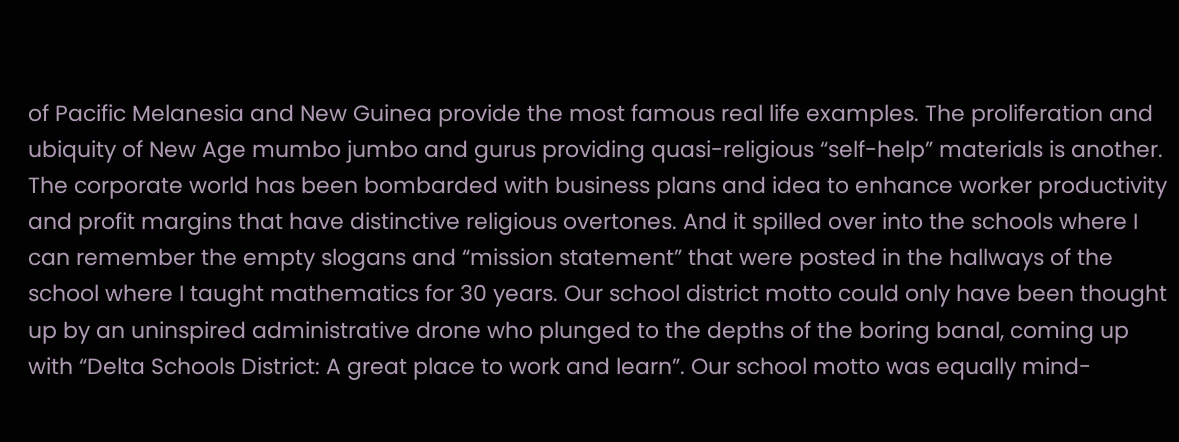of Pacific Melanesia and New Guinea provide the most famous real life examples. The proliferation and ubiquity of New Age mumbo jumbo and gurus providing quasi-religious “self-help” materials is another. The corporate world has been bombarded with business plans and idea to enhance worker productivity and profit margins that have distinctive religious overtones. And it spilled over into the schools where I can remember the empty slogans and “mission statement” that were posted in the hallways of the school where I taught mathematics for 30 years. Our school district motto could only have been thought up by an uninspired administrative drone who plunged to the depths of the boring banal, coming up with “Delta Schools District: A great place to work and learn”. Our school motto was equally mind-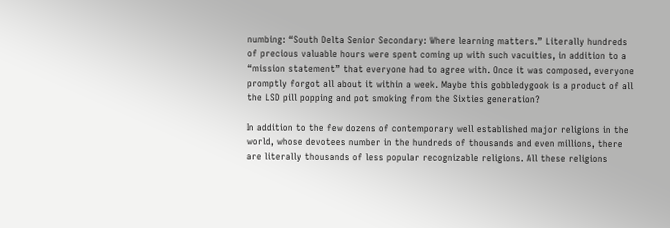numbing: “South Delta Senior Secondary: Where learning matters.” Literally hundreds of precious valuable hours were spent coming up with such vacuities, in addition to a “mission statement” that everyone had to agree with. Once it was composed, everyone promptly forgot all about it within a week. Maybe this gobbledygook is a product of all the LSD pill popping and pot smoking from the Sixties generation?

In addition to the few dozens of contemporary well established major religions in the world, whose devotees number in the hundreds of thousands and even millions, there are literally thousands of less popular recognizable religions. All these religions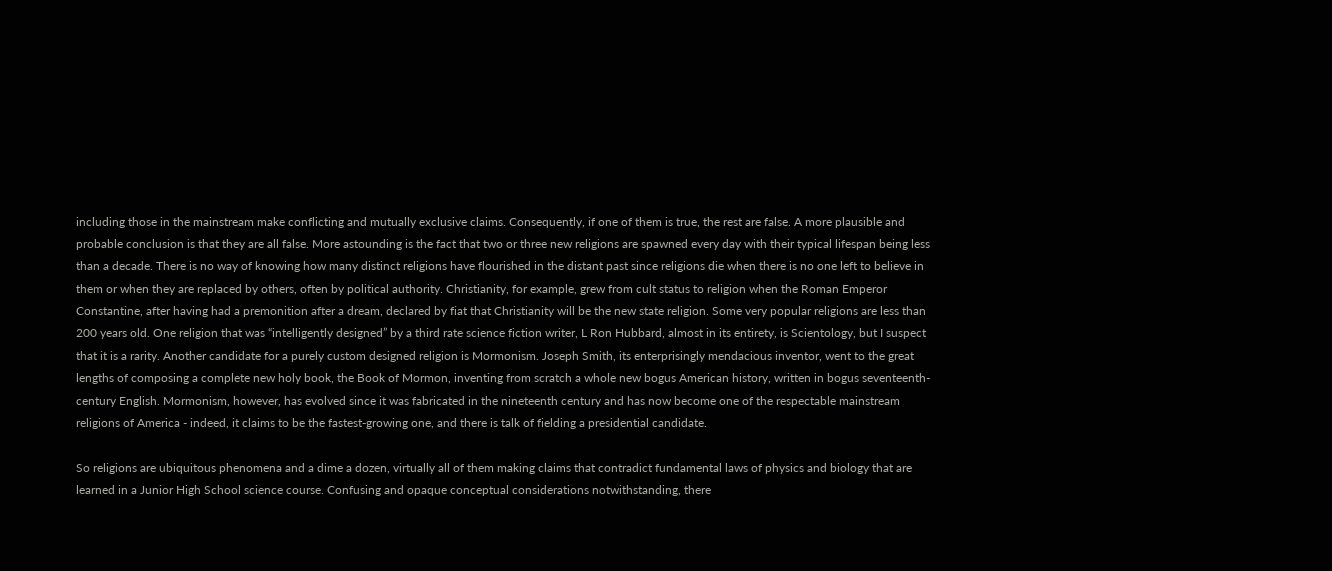including those in the mainstream make conflicting and mutually exclusive claims. Consequently, if one of them is true, the rest are false. A more plausible and probable conclusion is that they are all false. More astounding is the fact that two or three new religions are spawned every day with their typical lifespan being less than a decade. There is no way of knowing how many distinct religions have flourished in the distant past since religions die when there is no one left to believe in them or when they are replaced by others, often by political authority. Christianity, for example, grew from cult status to religion when the Roman Emperor Constantine, after having had a premonition after a dream, declared by fiat that Christianity will be the new state religion. Some very popular religions are less than 200 years old. One religion that was “intelligently designed” by a third rate science fiction writer, L Ron Hubbard, almost in its entirety, is Scientology, but I suspect that it is a rarity. Another candidate for a purely custom designed religion is Mormonism. Joseph Smith, its enterprisingly mendacious inventor, went to the great lengths of composing a complete new holy book, the Book of Mormon, inventing from scratch a whole new bogus American history, written in bogus seventeenth-century English. Mormonism, however, has evolved since it was fabricated in the nineteenth century and has now become one of the respectable mainstream religions of America - indeed, it claims to be the fastest-growing one, and there is talk of fielding a presidential candidate.

So religions are ubiquitous phenomena and a dime a dozen, virtually all of them making claims that contradict fundamental laws of physics and biology that are learned in a Junior High School science course. Confusing and opaque conceptual considerations notwithstanding, there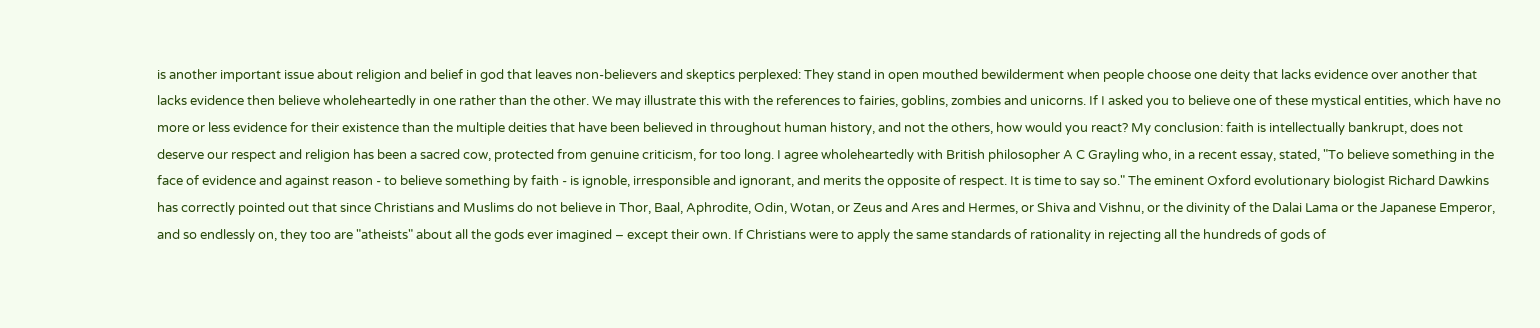is another important issue about religion and belief in god that leaves non-believers and skeptics perplexed: They stand in open mouthed bewilderment when people choose one deity that lacks evidence over another that lacks evidence then believe wholeheartedly in one rather than the other. We may illustrate this with the references to fairies, goblins, zombies and unicorns. If I asked you to believe one of these mystical entities, which have no more or less evidence for their existence than the multiple deities that have been believed in throughout human history, and not the others, how would you react? My conclusion: faith is intellectually bankrupt, does not deserve our respect and religion has been a sacred cow, protected from genuine criticism, for too long. I agree wholeheartedly with British philosopher A C Grayling who, in a recent essay, stated, "To believe something in the face of evidence and against reason - to believe something by faith - is ignoble, irresponsible and ignorant, and merits the opposite of respect. It is time to say so." The eminent Oxford evolutionary biologist Richard Dawkins has correctly pointed out that since Christians and Muslims do not believe in Thor, Baal, Aphrodite, Odin, Wotan, or Zeus and Ares and Hermes, or Shiva and Vishnu, or the divinity of the Dalai Lama or the Japanese Emperor, and so endlessly on, they too are "atheists" about all the gods ever imagined – except their own. If Christians were to apply the same standards of rationality in rejecting all the hundreds of gods of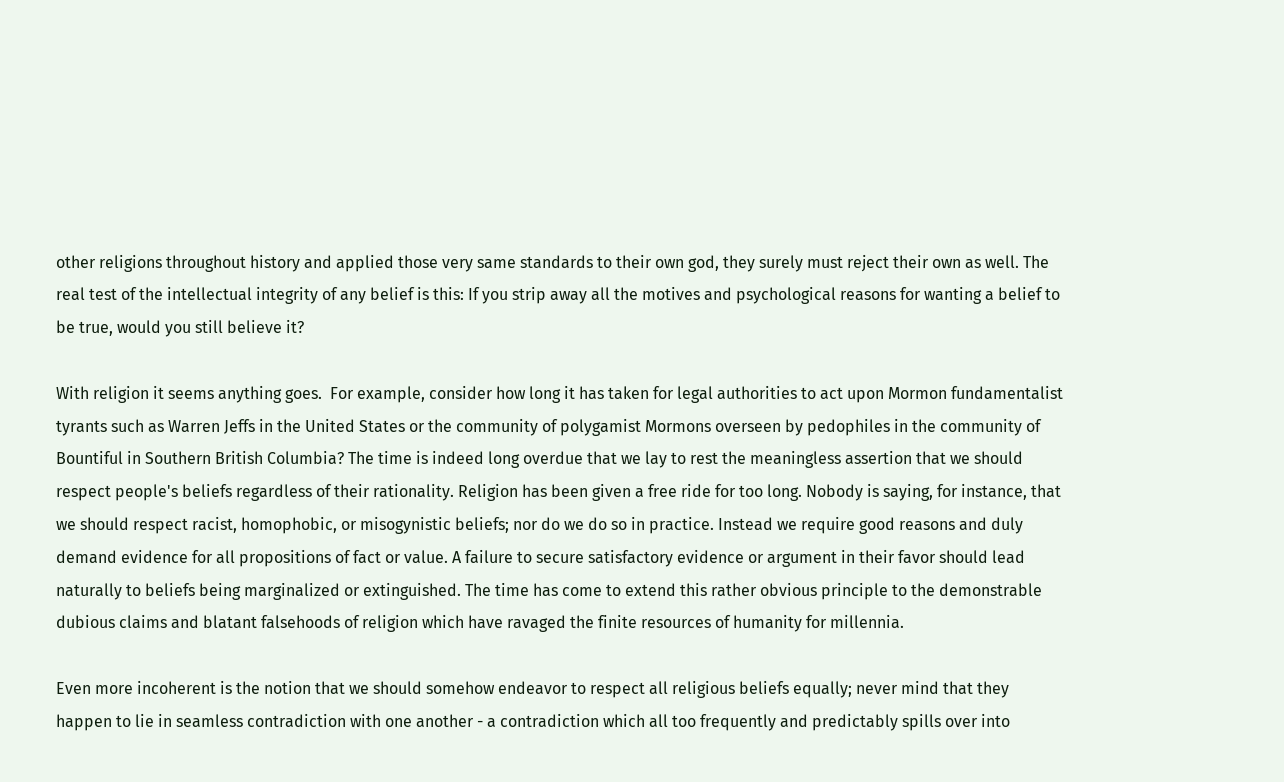other religions throughout history and applied those very same standards to their own god, they surely must reject their own as well. The real test of the intellectual integrity of any belief is this: If you strip away all the motives and psychological reasons for wanting a belief to be true, would you still believe it?

With religion it seems anything goes.  For example, consider how long it has taken for legal authorities to act upon Mormon fundamentalist tyrants such as Warren Jeffs in the United States or the community of polygamist Mormons overseen by pedophiles in the community of Bountiful in Southern British Columbia? The time is indeed long overdue that we lay to rest the meaningless assertion that we should respect people's beliefs regardless of their rationality. Religion has been given a free ride for too long. Nobody is saying, for instance, that we should respect racist, homophobic, or misogynistic beliefs; nor do we do so in practice. Instead we require good reasons and duly demand evidence for all propositions of fact or value. A failure to secure satisfactory evidence or argument in their favor should lead naturally to beliefs being marginalized or extinguished. The time has come to extend this rather obvious principle to the demonstrable dubious claims and blatant falsehoods of religion which have ravaged the finite resources of humanity for millennia.

Even more incoherent is the notion that we should somehow endeavor to respect all religious beliefs equally; never mind that they happen to lie in seamless contradiction with one another - a contradiction which all too frequently and predictably spills over into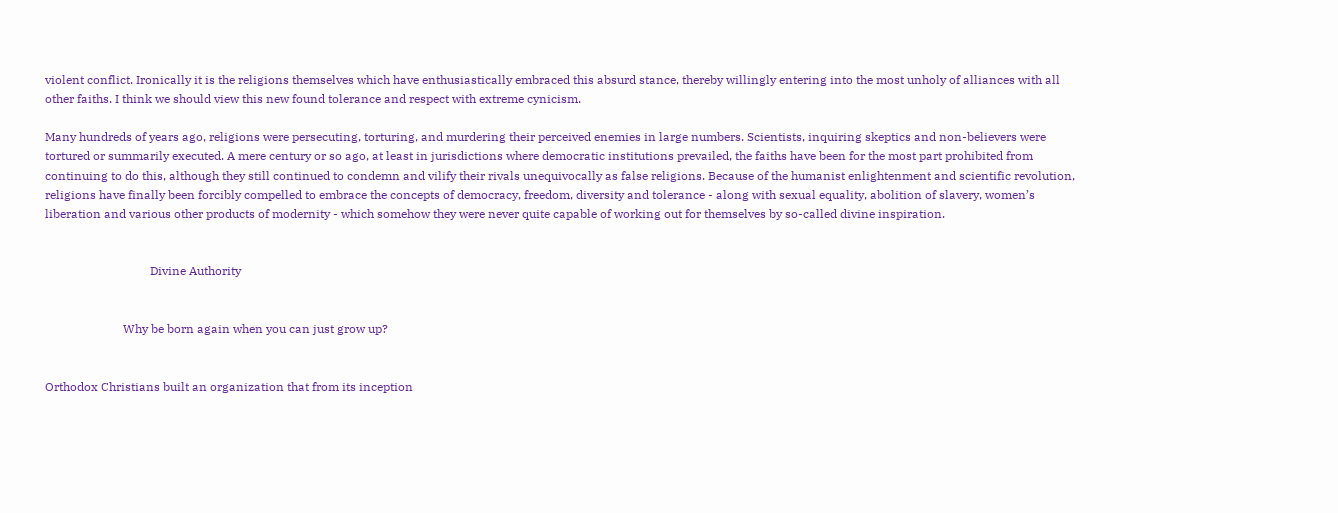violent conflict. Ironically it is the religions themselves which have enthusiastically embraced this absurd stance, thereby willingly entering into the most unholy of alliances with all other faiths. I think we should view this new found tolerance and respect with extreme cynicism.

Many hundreds of years ago, religions were persecuting, torturing, and murdering their perceived enemies in large numbers. Scientists, inquiring skeptics and non-believers were tortured or summarily executed. A mere century or so ago, at least in jurisdictions where democratic institutions prevailed, the faiths have been for the most part prohibited from continuing to do this, although they still continued to condemn and vilify their rivals unequivocally as false religions. Because of the humanist enlightenment and scientific revolution, religions have finally been forcibly compelled to embrace the concepts of democracy, freedom, diversity and tolerance - along with sexual equality, abolition of slavery, women’s liberation and various other products of modernity - which somehow they were never quite capable of working out for themselves by so-called divine inspiration.


                                   Divine Authority


                          Why be born again when you can just grow up?


Orthodox Christians built an organization that from its inception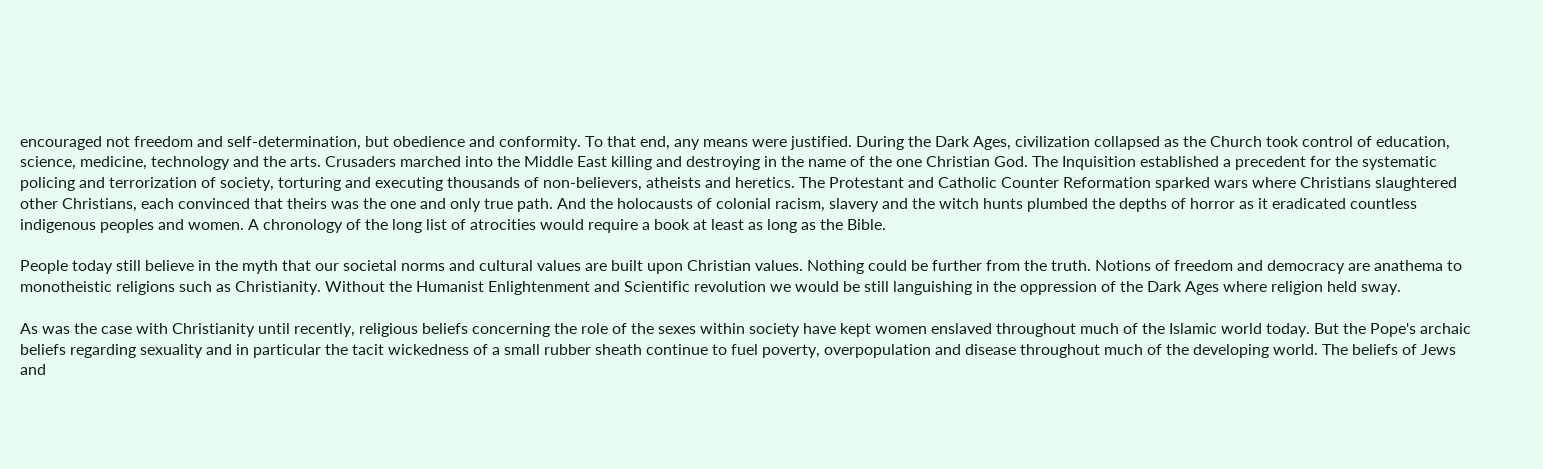encouraged not freedom and self-determination, but obedience and conformity. To that end, any means were justified. During the Dark Ages, civilization collapsed as the Church took control of education, science, medicine, technology and the arts. Crusaders marched into the Middle East killing and destroying in the name of the one Christian God. The Inquisition established a precedent for the systematic policing and terrorization of society, torturing and executing thousands of non-believers, atheists and heretics. The Protestant and Catholic Counter Reformation sparked wars where Christians slaughtered other Christians, each convinced that theirs was the one and only true path. And the holocausts of colonial racism, slavery and the witch hunts plumbed the depths of horror as it eradicated countless indigenous peoples and women. A chronology of the long list of atrocities would require a book at least as long as the Bible.

People today still believe in the myth that our societal norms and cultural values are built upon Christian values. Nothing could be further from the truth. Notions of freedom and democracy are anathema to monotheistic religions such as Christianity. Without the Humanist Enlightenment and Scientific revolution we would be still languishing in the oppression of the Dark Ages where religion held sway.

As was the case with Christianity until recently, religious beliefs concerning the role of the sexes within society have kept women enslaved throughout much of the Islamic world today. But the Pope's archaic beliefs regarding sexuality and in particular the tacit wickedness of a small rubber sheath continue to fuel poverty, overpopulation and disease throughout much of the developing world. The beliefs of Jews and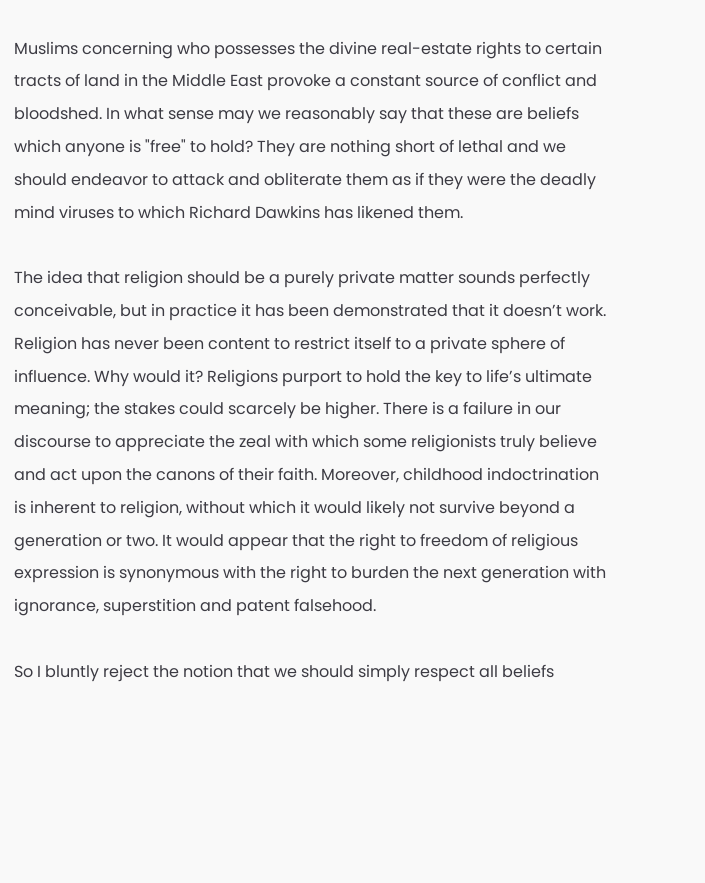Muslims concerning who possesses the divine real-estate rights to certain tracts of land in the Middle East provoke a constant source of conflict and bloodshed. In what sense may we reasonably say that these are beliefs which anyone is "free" to hold? They are nothing short of lethal and we should endeavor to attack and obliterate them as if they were the deadly mind viruses to which Richard Dawkins has likened them.

The idea that religion should be a purely private matter sounds perfectly conceivable, but in practice it has been demonstrated that it doesn’t work. Religion has never been content to restrict itself to a private sphere of influence. Why would it? Religions purport to hold the key to life’s ultimate meaning; the stakes could scarcely be higher. There is a failure in our discourse to appreciate the zeal with which some religionists truly believe and act upon the canons of their faith. Moreover, childhood indoctrination is inherent to religion, without which it would likely not survive beyond a generation or two. It would appear that the right to freedom of religious expression is synonymous with the right to burden the next generation with ignorance, superstition and patent falsehood.

So I bluntly reject the notion that we should simply respect all beliefs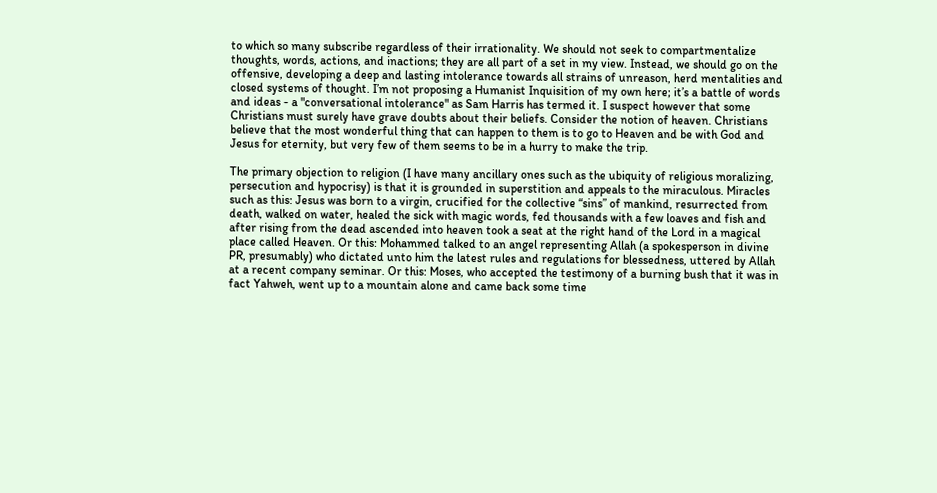to which so many subscribe regardless of their irrationality. We should not seek to compartmentalize thoughts, words, actions, and inactions; they are all part of a set in my view. Instead, we should go on the offensive, developing a deep and lasting intolerance towards all strains of unreason, herd mentalities and closed systems of thought. I’m not proposing a Humanist Inquisition of my own here; it’s a battle of words and ideas - a "conversational intolerance" as Sam Harris has termed it. I suspect however that some Christians must surely have grave doubts about their beliefs. Consider the notion of heaven. Christians believe that the most wonderful thing that can happen to them is to go to Heaven and be with God and Jesus for eternity, but very few of them seems to be in a hurry to make the trip.

The primary objection to religion (I have many ancillary ones such as the ubiquity of religious moralizing, persecution and hypocrisy) is that it is grounded in superstition and appeals to the miraculous. Miracles such as this: Jesus was born to a virgin, crucified for the collective “sins” of mankind, resurrected from death, walked on water, healed the sick with magic words, fed thousands with a few loaves and fish and after rising from the dead ascended into heaven took a seat at the right hand of the Lord in a magical place called Heaven. Or this: Mohammed talked to an angel representing Allah (a spokesperson in divine PR, presumably) who dictated unto him the latest rules and regulations for blessedness, uttered by Allah at a recent company seminar. Or this: Moses, who accepted the testimony of a burning bush that it was in fact Yahweh, went up to a mountain alone and came back some time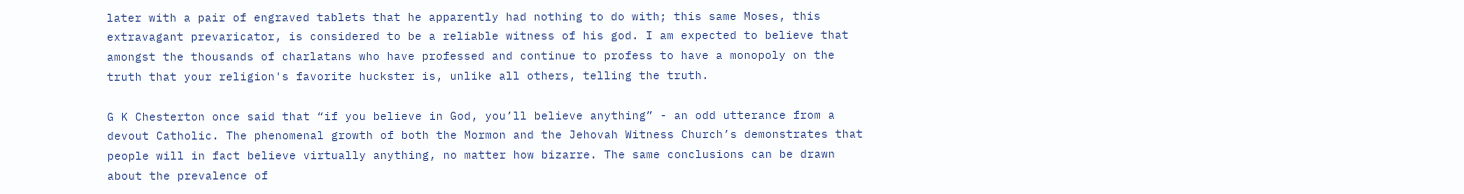later with a pair of engraved tablets that he apparently had nothing to do with; this same Moses, this extravagant prevaricator, is considered to be a reliable witness of his god. I am expected to believe that amongst the thousands of charlatans who have professed and continue to profess to have a monopoly on the truth that your religion's favorite huckster is, unlike all others, telling the truth.

G K Chesterton once said that “if you believe in God, you’ll believe anything” - an odd utterance from a devout Catholic. The phenomenal growth of both the Mormon and the Jehovah Witness Church’s demonstrates that people will in fact believe virtually anything, no matter how bizarre. The same conclusions can be drawn about the prevalence of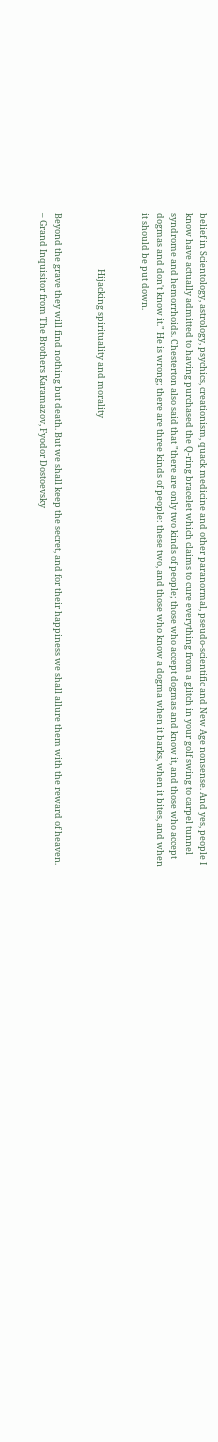belief in Scientology, astrology, psychics, creationism, quack medicine and other paranormal, pseudo-scientific and New Age nonsense. And yes, people I know have actually admitted to having purchased the Q-ring bracelet which claims to cure everything from a glitch in your golf swing to carpel tunnel syndrome and hemorrhoids. Chesterton also said that "there are only two kinds of people; those who accept dogmas and know it, and those who accept dogmas and don't know it." He is wrong; there are three kinds of people: these two, and those who know a dogma when it barks, when it bites, and when it should be put down.


                            Hijacking spirituality and morality


Beyond the grave they will find nothing but death. But we shall keep the secret, and for their happiness we shall allure them with the reward of heaven. – Grand Inquisitor from The Brothers Karamazov, Fyodor Dostoevsky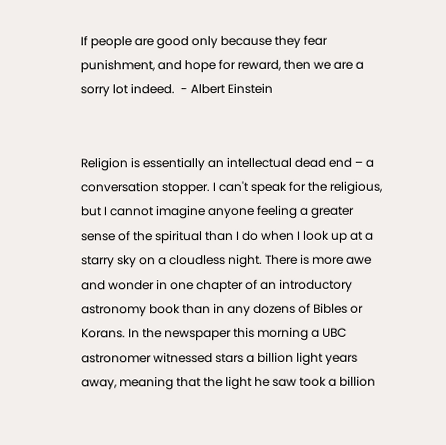If people are good only because they fear punishment, and hope for reward, then we are a sorry lot indeed.  - Albert Einstein


Religion is essentially an intellectual dead end – a conversation stopper. I can't speak for the religious, but I cannot imagine anyone feeling a greater sense of the spiritual than I do when I look up at a starry sky on a cloudless night. There is more awe and wonder in one chapter of an introductory astronomy book than in any dozens of Bibles or Korans. In the newspaper this morning a UBC astronomer witnessed stars a billion light years away, meaning that the light he saw took a billion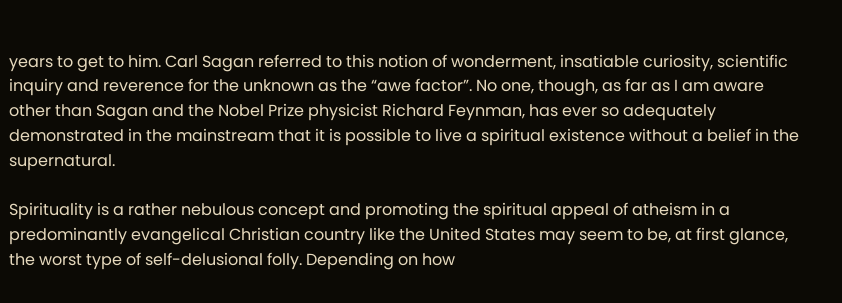years to get to him. Carl Sagan referred to this notion of wonderment, insatiable curiosity, scientific inquiry and reverence for the unknown as the “awe factor”. No one, though, as far as I am aware other than Sagan and the Nobel Prize physicist Richard Feynman, has ever so adequately demonstrated in the mainstream that it is possible to live a spiritual existence without a belief in the supernatural.

Spirituality is a rather nebulous concept and promoting the spiritual appeal of atheism in a predominantly evangelical Christian country like the United States may seem to be, at first glance, the worst type of self-delusional folly. Depending on how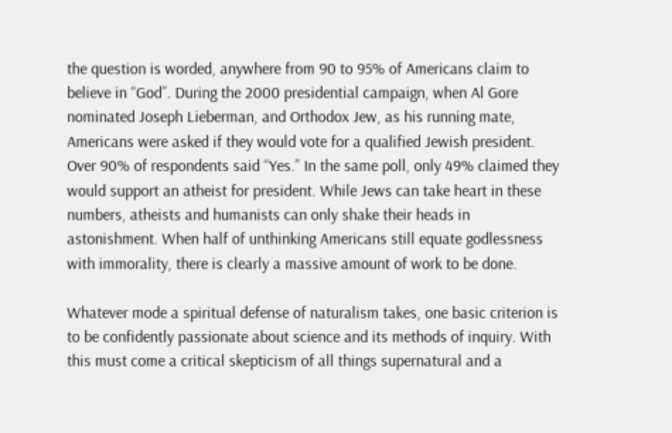the question is worded, anywhere from 90 to 95% of Americans claim to believe in “God”. During the 2000 presidential campaign, when Al Gore nominated Joseph Lieberman, and Orthodox Jew, as his running mate, Americans were asked if they would vote for a qualified Jewish president. Over 90% of respondents said “Yes.” In the same poll, only 49% claimed they would support an atheist for president. While Jews can take heart in these numbers, atheists and humanists can only shake their heads in astonishment. When half of unthinking Americans still equate godlessness with immorality, there is clearly a massive amount of work to be done.

Whatever mode a spiritual defense of naturalism takes, one basic criterion is to be confidently passionate about science and its methods of inquiry. With this must come a critical skepticism of all things supernatural and a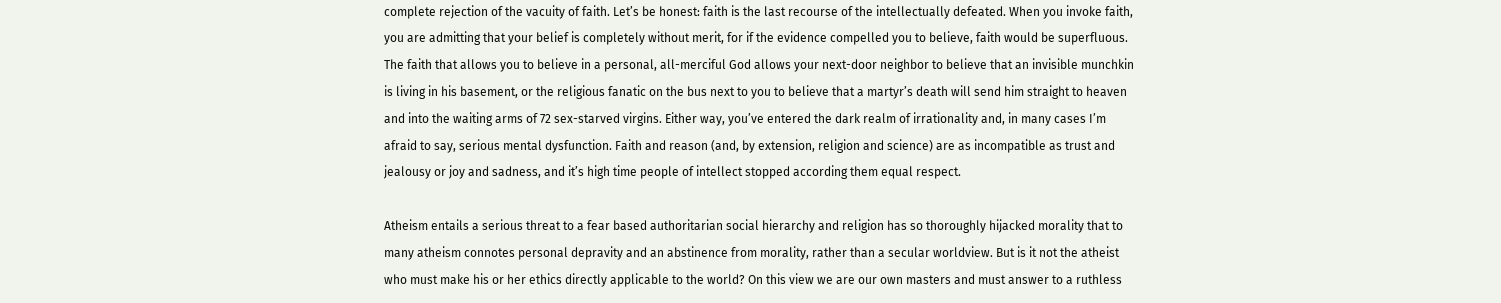complete rejection of the vacuity of faith. Let’s be honest: faith is the last recourse of the intellectually defeated. When you invoke faith, you are admitting that your belief is completely without merit, for if the evidence compelled you to believe, faith would be superfluous. The faith that allows you to believe in a personal, all-merciful God allows your next-door neighbor to believe that an invisible munchkin is living in his basement, or the religious fanatic on the bus next to you to believe that a martyr’s death will send him straight to heaven and into the waiting arms of 72 sex-starved virgins. Either way, you’ve entered the dark realm of irrationality and, in many cases I’m afraid to say, serious mental dysfunction. Faith and reason (and, by extension, religion and science) are as incompatible as trust and jealousy or joy and sadness, and it’s high time people of intellect stopped according them equal respect.

Atheism entails a serious threat to a fear based authoritarian social hierarchy and religion has so thoroughly hijacked morality that to many atheism connotes personal depravity and an abstinence from morality, rather than a secular worldview. But is it not the atheist who must make his or her ethics directly applicable to the world? On this view we are our own masters and must answer to a ruthless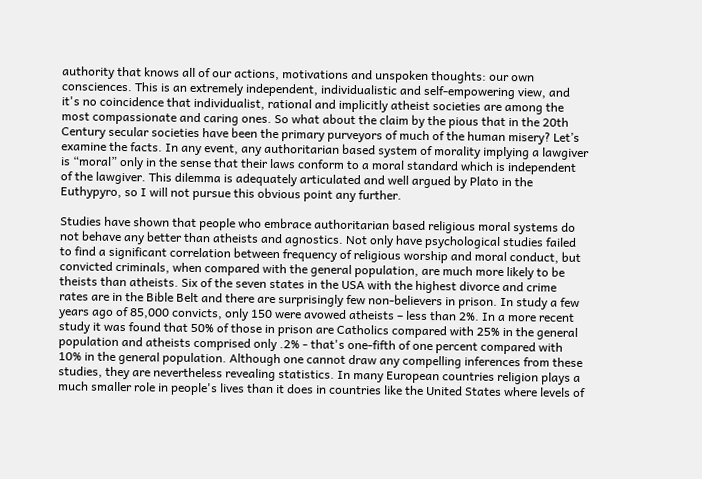authority that knows all of our actions, motivations and unspoken thoughts: our own consciences. This is an extremely independent, individualistic and self-empowering view, and it's no coincidence that individualist, rational and implicitly atheist societies are among the most compassionate and caring ones. So what about the claim by the pious that in the 20th Century secular societies have been the primary purveyors of much of the human misery? Let’s examine the facts. In any event, any authoritarian based system of morality implying a lawgiver is “moral” only in the sense that their laws conform to a moral standard which is independent of the lawgiver. This dilemma is adequately articulated and well argued by Plato in the Euthypyro, so I will not pursue this obvious point any further.

Studies have shown that people who embrace authoritarian based religious moral systems do not behave any better than atheists and agnostics. Not only have psychological studies failed to find a significant correlation between frequency of religious worship and moral conduct, but convicted criminals, when compared with the general population, are much more likely to be theists than atheists. Six of the seven states in the USA with the highest divorce and crime rates are in the Bible Belt and there are surprisingly few non-believers in prison. In study a few years ago of 85,000 convicts, only 150 were avowed atheists – less than 2%. In a more recent study it was found that 50% of those in prison are Catholics compared with 25% in the general population and atheists comprised only .2% - that's one-fifth of one percent compared with 10% in the general population. Although one cannot draw any compelling inferences from these studies, they are nevertheless revealing statistics. In many European countries religion plays a much smaller role in people's lives than it does in countries like the United States where levels of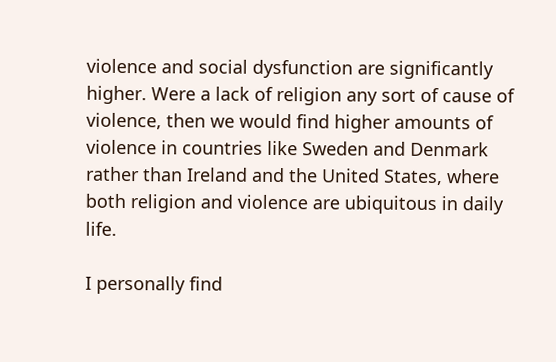violence and social dysfunction are significantly higher. Were a lack of religion any sort of cause of violence, then we would find higher amounts of violence in countries like Sweden and Denmark rather than Ireland and the United States, where both religion and violence are ubiquitous in daily life.

I personally find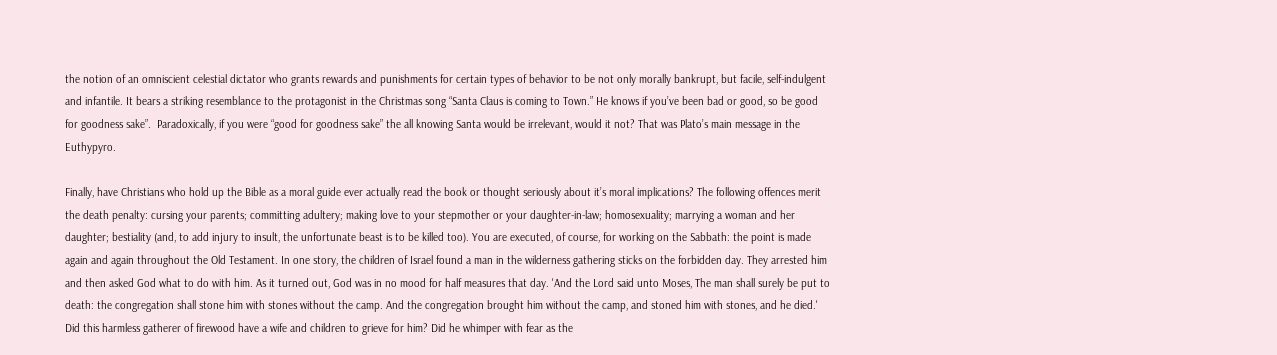the notion of an omniscient celestial dictator who grants rewards and punishments for certain types of behavior to be not only morally bankrupt, but facile, self-indulgent and infantile. It bears a striking resemblance to the protagonist in the Christmas song “Santa Claus is coming to Town.” He knows if you’ve been bad or good, so be good for goodness sake”.  Paradoxically, if you were “good for goodness sake” the all knowing Santa would be irrelevant, would it not? That was Plato’s main message in the Euthypyro.

Finally, have Christians who hold up the Bible as a moral guide ever actually read the book or thought seriously about it’s moral implications? The following offences merit the death penalty: cursing your parents; committing adultery; making love to your stepmother or your daughter-in-law; homosexuality; marrying a woman and her daughter; bestiality (and, to add injury to insult, the unfortunate beast is to be killed too). You are executed, of course, for working on the Sabbath: the point is made again and again throughout the Old Testament. In one story, the children of Israel found a man in the wilderness gathering sticks on the forbidden day. They arrested him and then asked God what to do with him. As it turned out, God was in no mood for half measures that day. 'And the Lord said unto Moses, The man shall surely be put to death: the congregation shall stone him with stones without the camp. And the congregation brought him without the camp, and stoned him with stones, and he died.' Did this harmless gatherer of firewood have a wife and children to grieve for him? Did he whimper with fear as the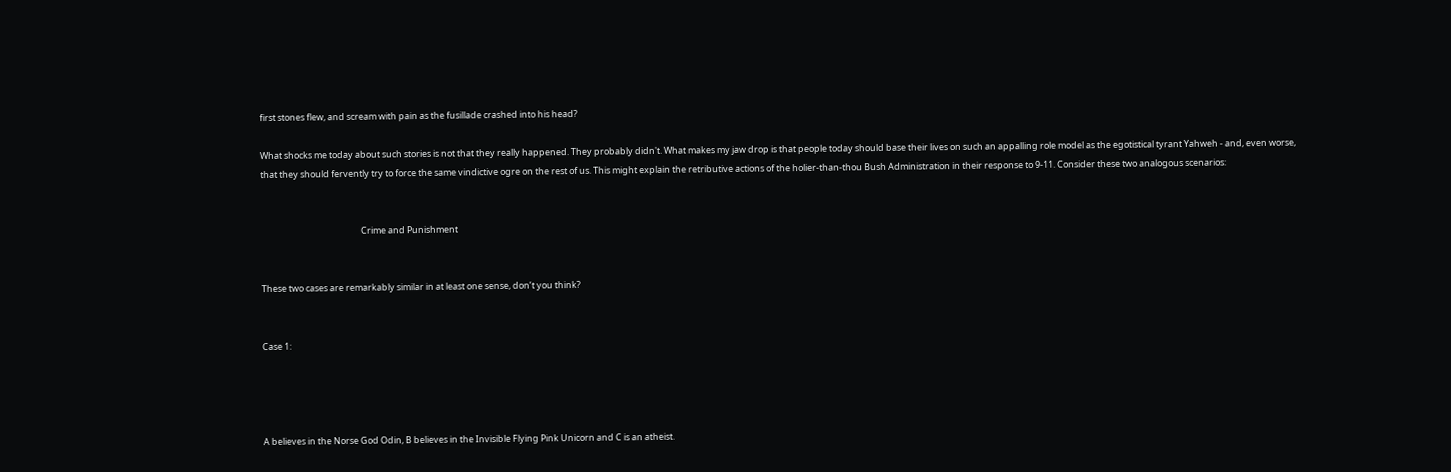first stones flew, and scream with pain as the fusillade crashed into his head?

What shocks me today about such stories is not that they really happened. They probably didn't. What makes my jaw drop is that people today should base their lives on such an appalling role model as the egotistical tyrant Yahweh - and, even worse, that they should fervently try to force the same vindictive ogre on the rest of us. This might explain the retributive actions of the holier-than-thou Bush Administration in their response to 9-11. Consider these two analogous scenarios:


                                                  Crime and Punishment


These two cases are remarkably similar in at least one sense, don’t you think?


Case 1:




A believes in the Norse God Odin, B believes in the Invisible Flying Pink Unicorn and C is an atheist.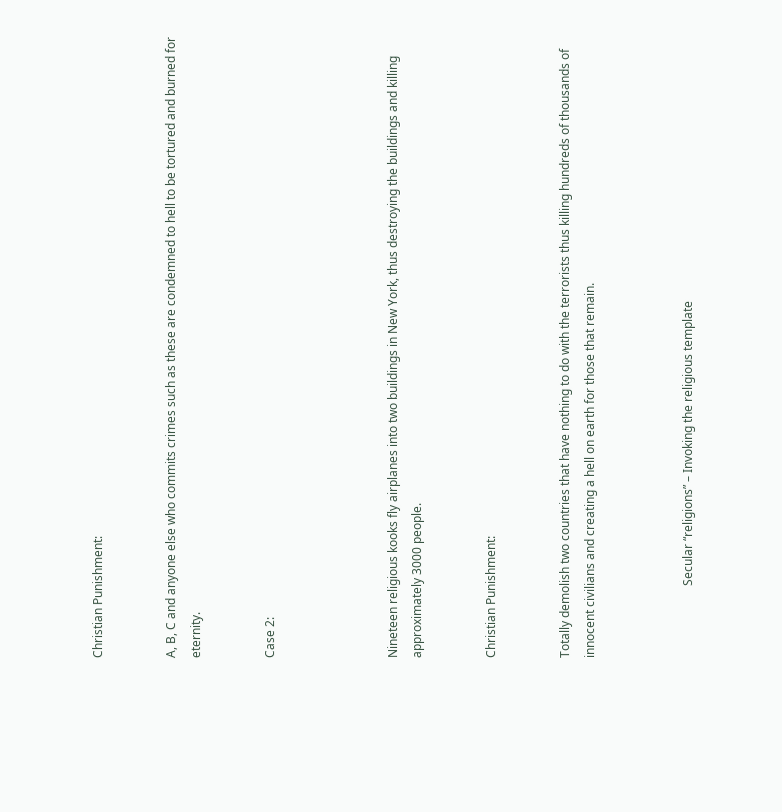Christian Punishment:


A, B, C and anyone else who commits crimes such as these are condemned to hell to be tortured and burned for eternity.


Case 2:




Nineteen religious kooks fly airplanes into two buildings in New York, thus destroying the buildings and killing approximately 3000 people.


Christian Punishment:


Totally demolish two countries that have nothing to do with the terrorists thus killing hundreds of thousands of innocent civilians and creating a hell on earth for those that remain.



                        Secular “religions” – Invoking the religious template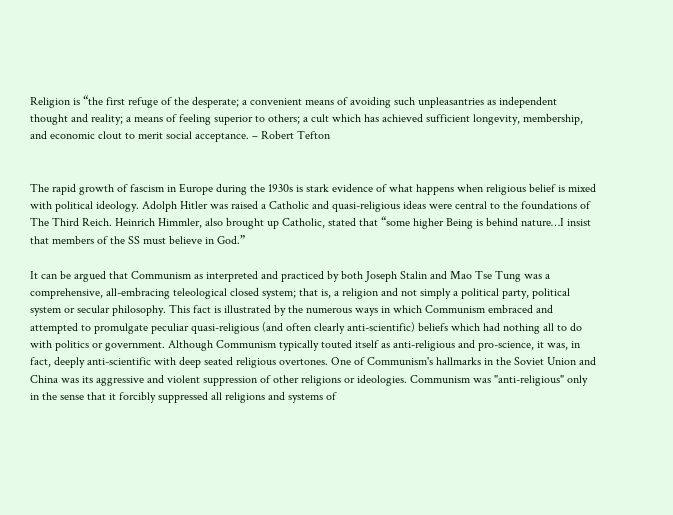Religion is “the first refuge of the desperate; a convenient means of avoiding such unpleasantries as independent thought and reality; a means of feeling superior to others; a cult which has achieved sufficient longevity, membership, and economic clout to merit social acceptance. – Robert Tefton


The rapid growth of fascism in Europe during the 1930s is stark evidence of what happens when religious belief is mixed with political ideology. Adolph Hitler was raised a Catholic and quasi-religious ideas were central to the foundations of The Third Reich. Heinrich Himmler, also brought up Catholic, stated that “some higher Being is behind nature…I insist that members of the SS must believe in God.”

It can be argued that Communism as interpreted and practiced by both Joseph Stalin and Mao Tse Tung was a comprehensive, all-embracing teleological closed system; that is, a religion and not simply a political party, political system or secular philosophy. This fact is illustrated by the numerous ways in which Communism embraced and attempted to promulgate peculiar quasi-religious (and often clearly anti-scientific) beliefs which had nothing all to do with politics or government. Although Communism typically touted itself as anti-religious and pro-science, it was, in fact, deeply anti-scientific with deep seated religious overtones. One of Communism's hallmarks in the Soviet Union and China was its aggressive and violent suppression of other religions or ideologies. Communism was "anti-religious" only in the sense that it forcibly suppressed all religions and systems of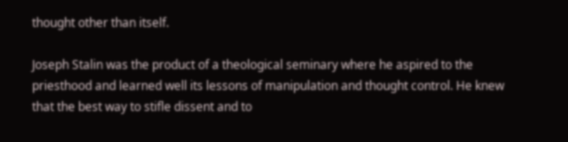thought other than itself.

Joseph Stalin was the product of a theological seminary where he aspired to the priesthood and learned well its lessons of manipulation and thought control. He knew that the best way to stifle dissent and to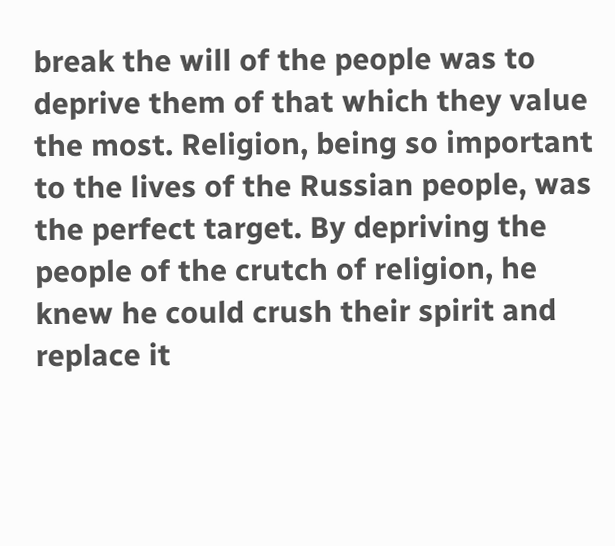break the will of the people was to deprive them of that which they value the most. Religion, being so important to the lives of the Russian people, was the perfect target. By depriving the people of the crutch of religion, he knew he could crush their spirit and replace it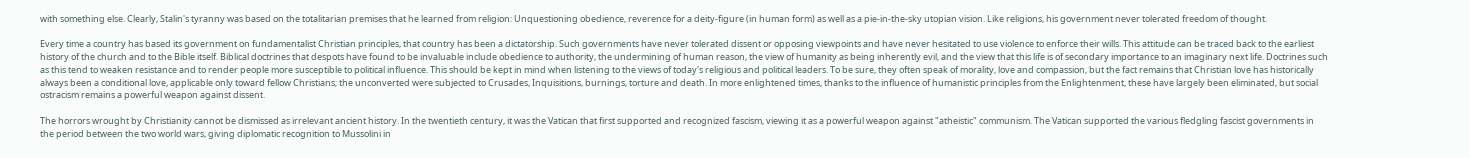with something else. Clearly, Stalin's tyranny was based on the totalitarian premises that he learned from religion: Unquestioning obedience, reverence for a deity-figure (in human form) as well as a pie-in-the-sky utopian vision. Like religions, his government never tolerated freedom of thought.

Every time a country has based its government on fundamentalist Christian principles, that country has been a dictatorship. Such governments have never tolerated dissent or opposing viewpoints and have never hesitated to use violence to enforce their wills. This attitude can be traced back to the earliest history of the church and to the Bible itself. Biblical doctrines that despots have found to be invaluable include obedience to authority, the undermining of human reason, the view of humanity as being inherently evil, and the view that this life is of secondary importance to an imaginary next life. Doctrines such as this tend to weaken resistance and to render people more susceptible to political influence. This should be kept in mind when listening to the views of today's religious and political leaders. To be sure, they often speak of morality, love and compassion, but the fact remains that Christian love has historically always been a conditional love, applicable only toward fellow Christians; the unconverted were subjected to Crusades, Inquisitions, burnings, torture and death. In more enlightened times, thanks to the influence of humanistic principles from the Enlightenment, these have largely been eliminated, but social ostracism remains a powerful weapon against dissent.

The horrors wrought by Christianity cannot be dismissed as irrelevant ancient history. In the twentieth century, it was the Vatican that first supported and recognized fascism, viewing it as a powerful weapon against "atheistic" communism. The Vatican supported the various fledgling fascist governments in the period between the two world wars, giving diplomatic recognition to Mussolini in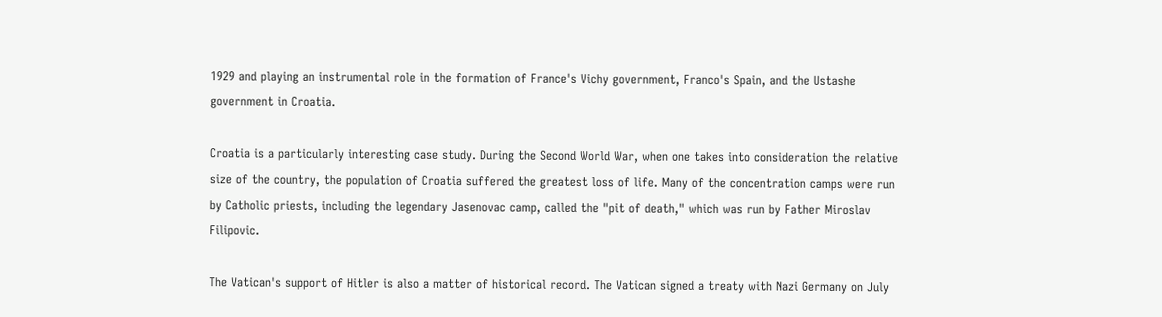1929 and playing an instrumental role in the formation of France's Vichy government, Franco's Spain, and the Ustashe government in Croatia.

Croatia is a particularly interesting case study. During the Second World War, when one takes into consideration the relative size of the country, the population of Croatia suffered the greatest loss of life. Many of the concentration camps were run by Catholic priests, including the legendary Jasenovac camp, called the "pit of death," which was run by Father Miroslav Filipovic.

The Vatican's support of Hitler is also a matter of historical record. The Vatican signed a treaty with Nazi Germany on July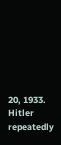20, 1933. Hitler repeatedly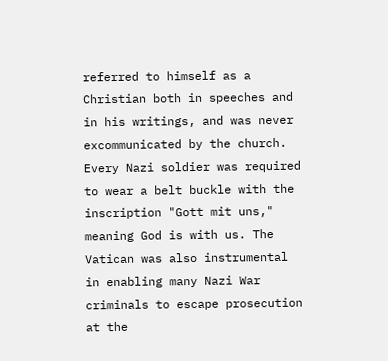referred to himself as a Christian both in speeches and in his writings, and was never excommunicated by the church. Every Nazi soldier was required to wear a belt buckle with the inscription "Gott mit uns," meaning God is with us. The Vatican was also instrumental in enabling many Nazi War criminals to escape prosecution at the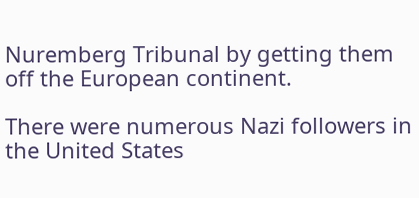Nuremberg Tribunal by getting them off the European continent.

There were numerous Nazi followers in the United States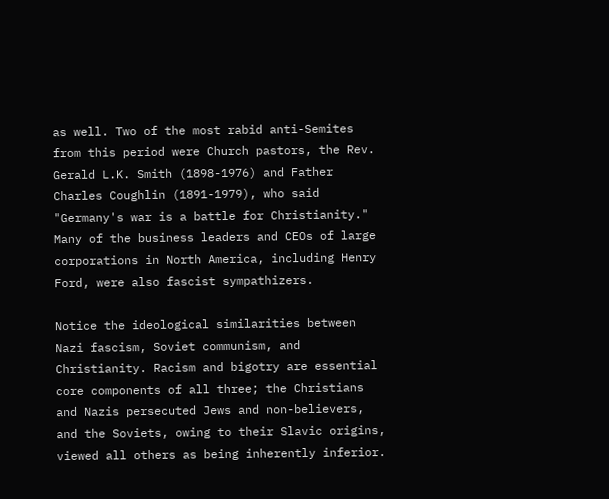as well. Two of the most rabid anti-Semites from this period were Church pastors, the Rev. Gerald L.K. Smith (1898-1976) and Father Charles Coughlin (1891-1979), who said "Germany's war is a battle for Christianity." Many of the business leaders and CEOs of large corporations in North America, including Henry Ford, were also fascist sympathizers.

Notice the ideological similarities between Nazi fascism, Soviet communism, and Christianity. Racism and bigotry are essential core components of all three; the Christians and Nazis persecuted Jews and non-believers, and the Soviets, owing to their Slavic origins, viewed all others as being inherently inferior.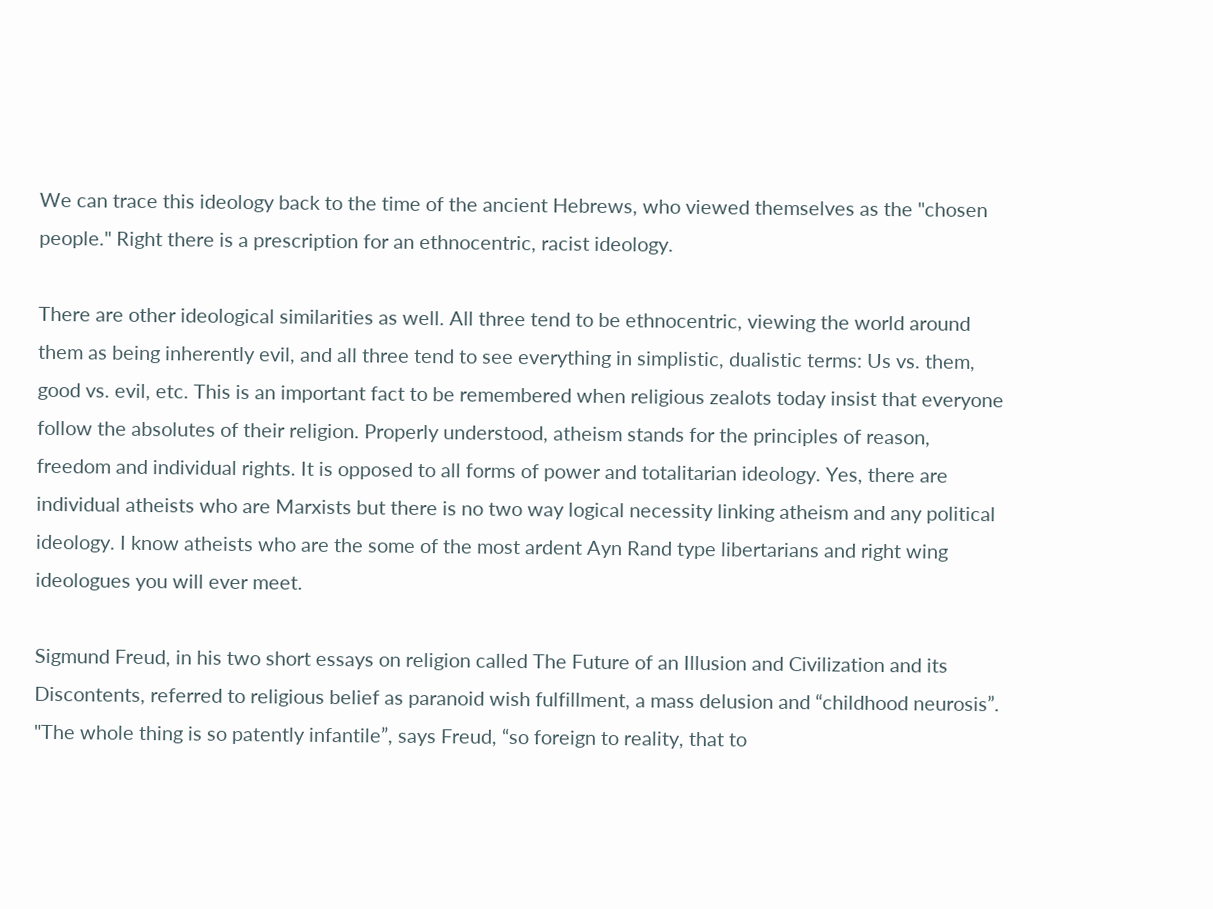We can trace this ideology back to the time of the ancient Hebrews, who viewed themselves as the "chosen people." Right there is a prescription for an ethnocentric, racist ideology.

There are other ideological similarities as well. All three tend to be ethnocentric, viewing the world around them as being inherently evil, and all three tend to see everything in simplistic, dualistic terms: Us vs. them, good vs. evil, etc. This is an important fact to be remembered when religious zealots today insist that everyone follow the absolutes of their religion. Properly understood, atheism stands for the principles of reason, freedom and individual rights. It is opposed to all forms of power and totalitarian ideology. Yes, there are individual atheists who are Marxists but there is no two way logical necessity linking atheism and any political ideology. I know atheists who are the some of the most ardent Ayn Rand type libertarians and right wing ideologues you will ever meet.

Sigmund Freud, in his two short essays on religion called The Future of an Illusion and Civilization and its Discontents, referred to religious belief as paranoid wish fulfillment, a mass delusion and “childhood neurosis”. "The whole thing is so patently infantile”, says Freud, “so foreign to reality, that to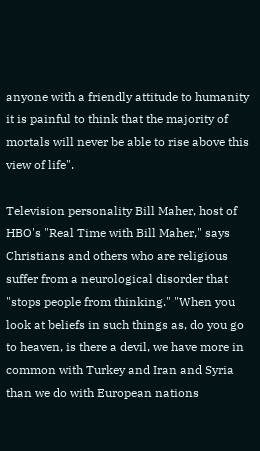anyone with a friendly attitude to humanity it is painful to think that the majority of mortals will never be able to rise above this view of life".

Television personality Bill Maher, host of HBO's "Real Time with Bill Maher," says Christians and others who are religious suffer from a neurological disorder that "stops people from thinking." "When you look at beliefs in such things as, do you go to heaven, is there a devil, we have more in common with Turkey and Iran and Syria than we do with European nations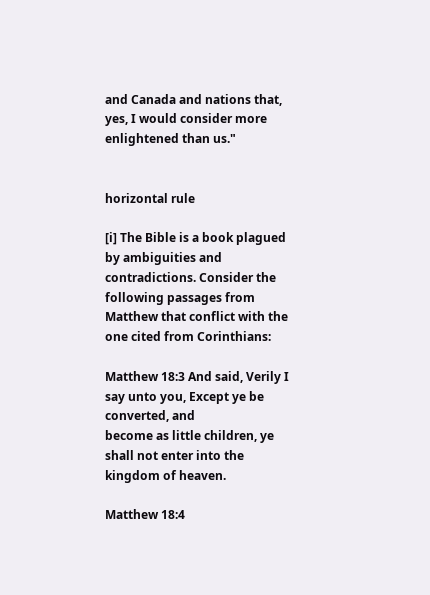and Canada and nations that, yes, I would consider more enlightened than us."


horizontal rule

[i] The Bible is a book plagued by ambiguities and contradictions. Consider the following passages from Matthew that conflict with the one cited from Corinthians:

Matthew 18:3 And said, Verily I say unto you, Except ye be converted, and
become as little children, ye shall not enter into the kingdom of heaven.

Matthew 18:4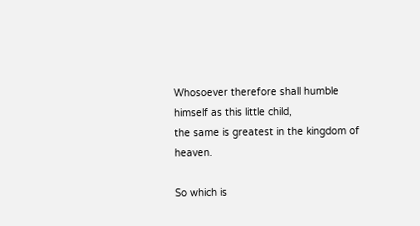Whosoever therefore shall humble himself as this little child,
the same is greatest in the kingdom of heaven.

So which is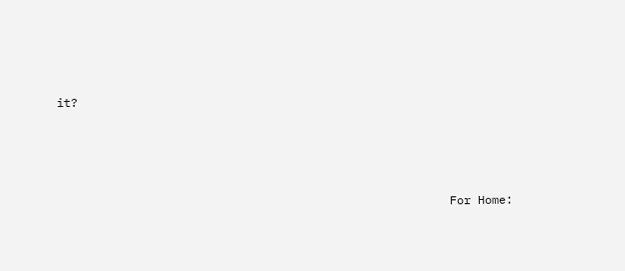it?




                                                        For Home: